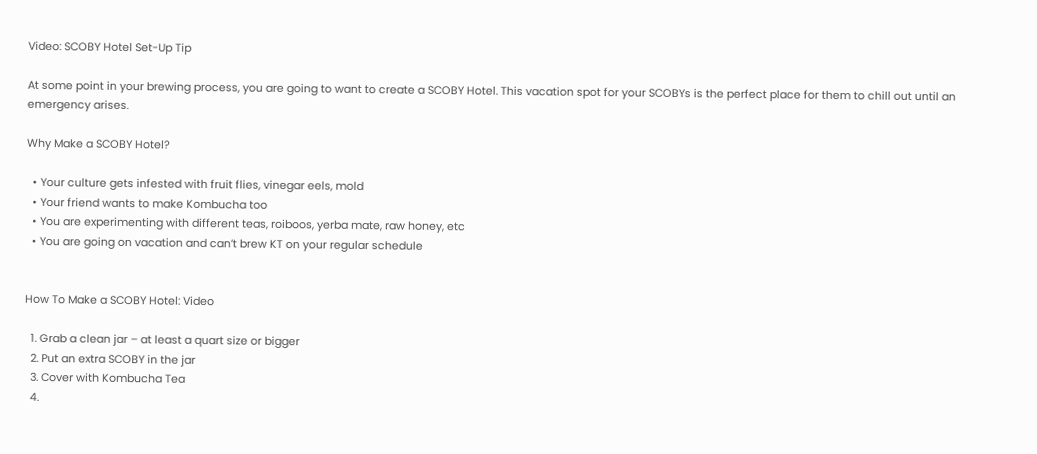Video: SCOBY Hotel Set-Up Tip

At some point in your brewing process, you are going to want to create a SCOBY Hotel. This vacation spot for your SCOBYs is the perfect place for them to chill out until an emergency arises.

Why Make a SCOBY Hotel?

  • Your culture gets infested with fruit flies, vinegar eels, mold
  • Your friend wants to make Kombucha too
  • You are experimenting with different teas, roiboos, yerba mate, raw honey, etc
  • You are going on vacation and can’t brew KT on your regular schedule


How To Make a SCOBY Hotel: Video

  1. Grab a clean jar – at least a quart size or bigger
  2. Put an extra SCOBY in the jar
  3. Cover with Kombucha Tea
  4.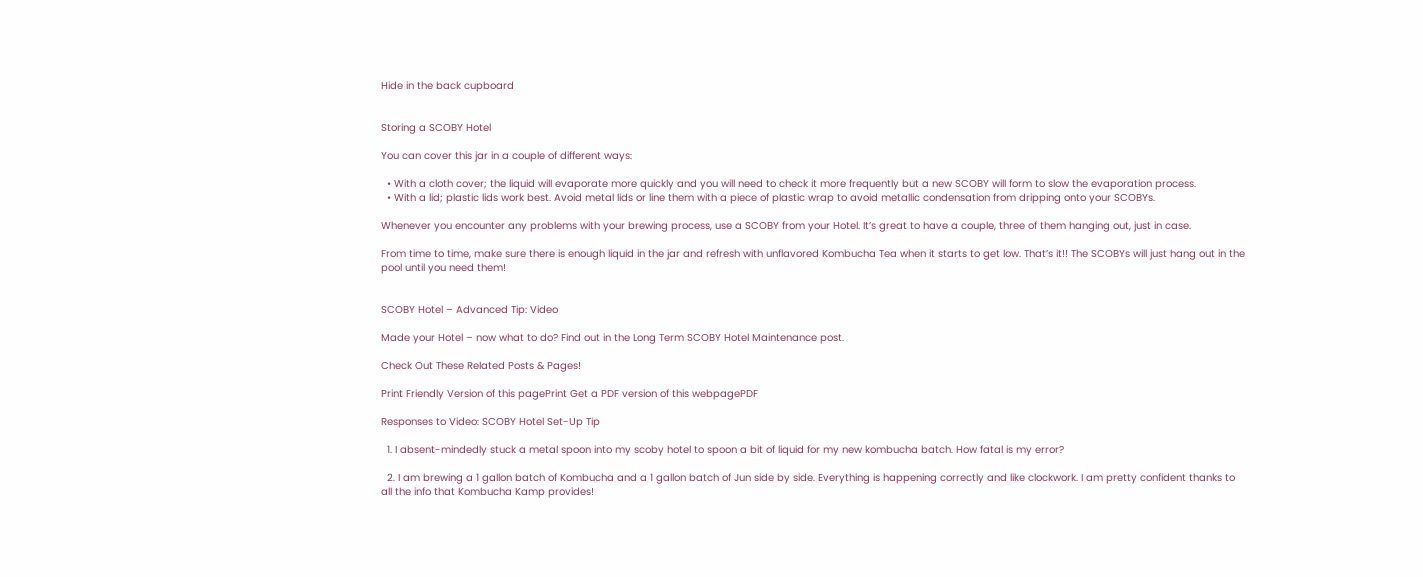Hide in the back cupboard


Storing a SCOBY Hotel

You can cover this jar in a couple of different ways:

  • With a cloth cover; the liquid will evaporate more quickly and you will need to check it more frequently but a new SCOBY will form to slow the evaporation process.
  • With a lid; plastic lids work best. Avoid metal lids or line them with a piece of plastic wrap to avoid metallic condensation from dripping onto your SCOBYs.

Whenever you encounter any problems with your brewing process, use a SCOBY from your Hotel. It’s great to have a couple, three of them hanging out, just in case.

From time to time, make sure there is enough liquid in the jar and refresh with unflavored Kombucha Tea when it starts to get low. That’s it!! The SCOBYs will just hang out in the pool until you need them!


SCOBY Hotel – Advanced Tip: Video

Made your Hotel – now what to do? Find out in the Long Term SCOBY Hotel Maintenance post.

Check Out These Related Posts & Pages!

Print Friendly Version of this pagePrint Get a PDF version of this webpagePDF

Responses to Video: SCOBY Hotel Set-Up Tip

  1. I absent-mindedly stuck a metal spoon into my scoby hotel to spoon a bit of liquid for my new kombucha batch. How fatal is my error?

  2. I am brewing a 1 gallon batch of Kombucha and a 1 gallon batch of Jun side by side. Everything is happening correctly and like clockwork. I am pretty confident thanks to all the info that Kombucha Kamp provides!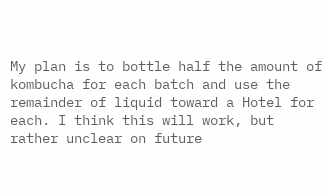My plan is to bottle half the amount of kombucha for each batch and use the remainder of liquid toward a Hotel for each. I think this will work, but rather unclear on future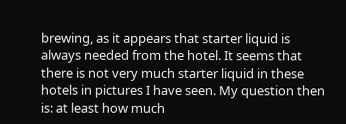brewing, as it appears that starter liquid is always needed from the hotel. It seems that there is not very much starter liquid in these hotels in pictures I have seen. My question then is: at least how much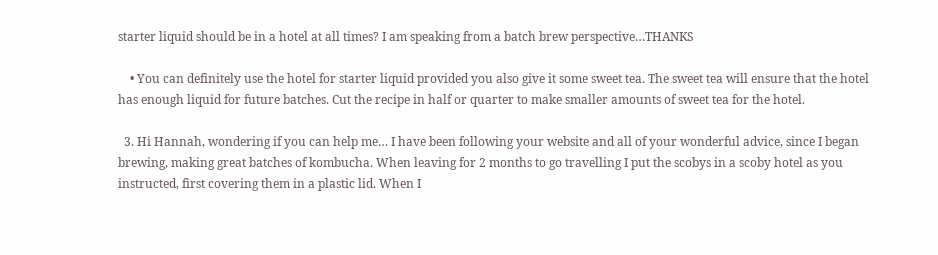starter liquid should be in a hotel at all times? I am speaking from a batch brew perspective…THANKS

    • You can definitely use the hotel for starter liquid provided you also give it some sweet tea. The sweet tea will ensure that the hotel has enough liquid for future batches. Cut the recipe in half or quarter to make smaller amounts of sweet tea for the hotel.

  3. Hi Hannah, wondering if you can help me… I have been following your website and all of your wonderful advice, since I began brewing, making great batches of kombucha. When leaving for 2 months to go travelling I put the scobys in a scoby hotel as you instructed, first covering them in a plastic lid. When I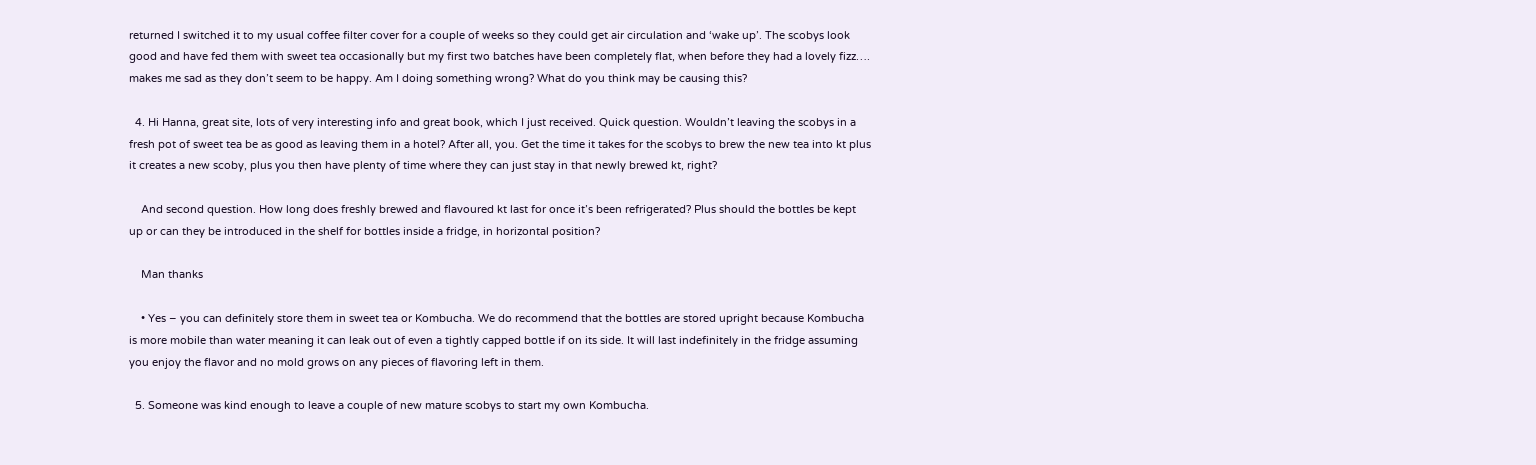returned I switched it to my usual coffee filter cover for a couple of weeks so they could get air circulation and ‘wake up’. The scobys look good and have fed them with sweet tea occasionally but my first two batches have been completely flat, when before they had a lovely fizz…. makes me sad as they don’t seem to be happy. Am I doing something wrong? What do you think may be causing this?

  4. Hi Hanna, great site, lots of very interesting info and great book, which I just received. Quick question. Wouldn’t leaving the scobys in a fresh pot of sweet tea be as good as leaving them in a hotel? After all, you. Get the time it takes for the scobys to brew the new tea into kt plus it creates a new scoby, plus you then have plenty of time where they can just stay in that newly brewed kt, right?

    And second question. How long does freshly brewed and flavoured kt last for once it’s been refrigerated? Plus should the bottles be kept up or can they be introduced in the shelf for bottles inside a fridge, in horizontal position?

    Man thanks

    • Yes – you can definitely store them in sweet tea or Kombucha. We do recommend that the bottles are stored upright because Kombucha is more mobile than water meaning it can leak out of even a tightly capped bottle if on its side. It will last indefinitely in the fridge assuming you enjoy the flavor and no mold grows on any pieces of flavoring left in them.

  5. Someone was kind enough to leave a couple of new mature scobys to start my own Kombucha.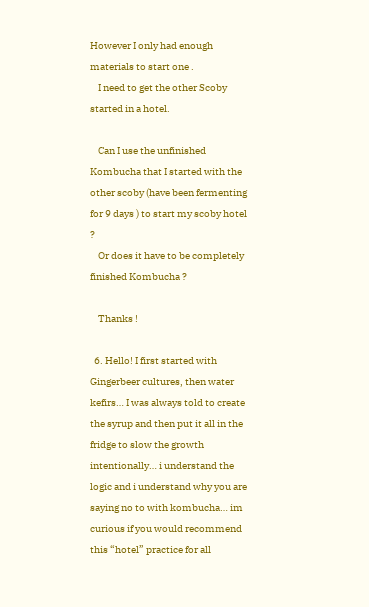However I only had enough materials to start one .
    I need to get the other Scoby started in a hotel.

    Can I use the unfinished Kombucha that I started with the other scoby (have been fermenting for 9 days ) to start my scoby hotel ?
    Or does it have to be completely finished Kombucha ?

    Thanks !

  6. Hello! I first started with Gingerbeer cultures, then water kefirs… I was always told to create the syrup and then put it all in the fridge to slow the growth intentionally… i understand the logic and i understand why you are saying no to with kombucha… im curious if you would recommend this “hotel” practice for all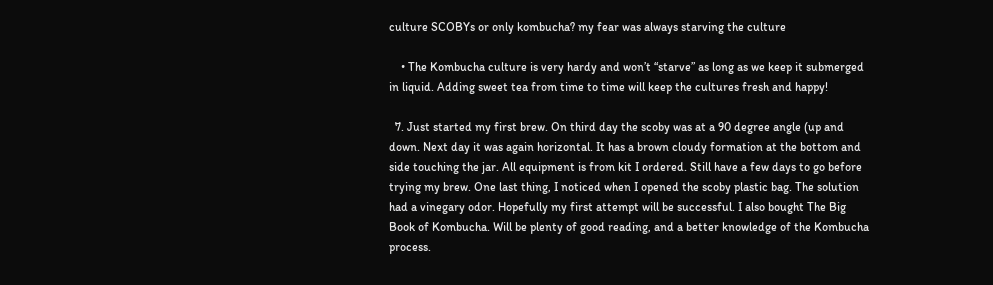culture SCOBYs or only kombucha? my fear was always starving the culture

    • The Kombucha culture is very hardy and won’t “starve” as long as we keep it submerged in liquid. Adding sweet tea from time to time will keep the cultures fresh and happy!

  7. Just started my first brew. On third day the scoby was at a 90 degree angle (up and down. Next day it was again horizontal. It has a brown cloudy formation at the bottom and side touching the jar. All equipment is from kit I ordered. Still have a few days to go before trying my brew. One last thing, I noticed when I opened the scoby plastic bag. The solution had a vinegary odor. Hopefully my first attempt will be successful. I also bought The Big Book of Kombucha. Will be plenty of good reading, and a better knowledge of the Kombucha process.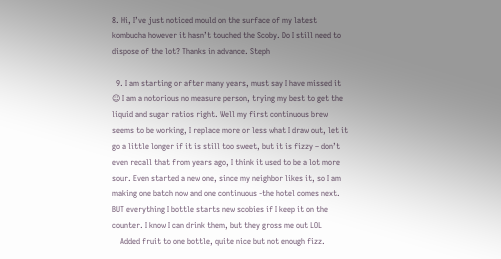8. Hi, I’ve just noticed mould on the surface of my latest kombucha however it hasn’t touched the Scoby. Do I still need to dispose of the lot? Thanks in advance. Steph

  9. I am starting or after many years, must say I have missed it ☺ I am a notorious no measure person, trying my best to get the liquid and sugar ratios right. Well my first continuous brew seems to be working, I replace more or less what I draw out, let it go a little longer if it is still too sweet, but it is fizzy – don’t even recall that from years ago, I think it used to be a lot more sour. Even started a new one, since my neighbor likes it, so I am making one batch now and one continuous -the hotel comes next. BUT everything I bottle starts new scobies if I keep it on the counter. I know I can drink them, but they gross me out LOL
    Added fruit to one bottle, quite nice but not enough fizz.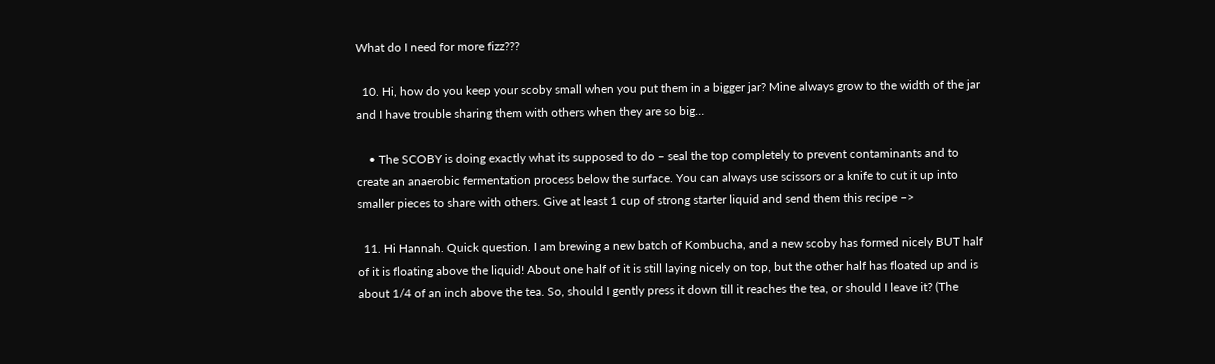What do I need for more fizz???

  10. Hi, how do you keep your scoby small when you put them in a bigger jar? Mine always grow to the width of the jar and I have trouble sharing them with others when they are so big…

    • The SCOBY is doing exactly what its supposed to do – seal the top completely to prevent contaminants and to create an anaerobic fermentation process below the surface. You can always use scissors or a knife to cut it up into smaller pieces to share with others. Give at least 1 cup of strong starter liquid and send them this recipe –>

  11. Hi Hannah. Quick question. I am brewing a new batch of Kombucha, and a new scoby has formed nicely BUT half of it is floating above the liquid! About one half of it is still laying nicely on top, but the other half has floated up and is about 1/4 of an inch above the tea. So, should I gently press it down till it reaches the tea, or should I leave it? (The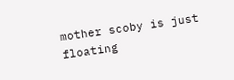mother scoby is just floating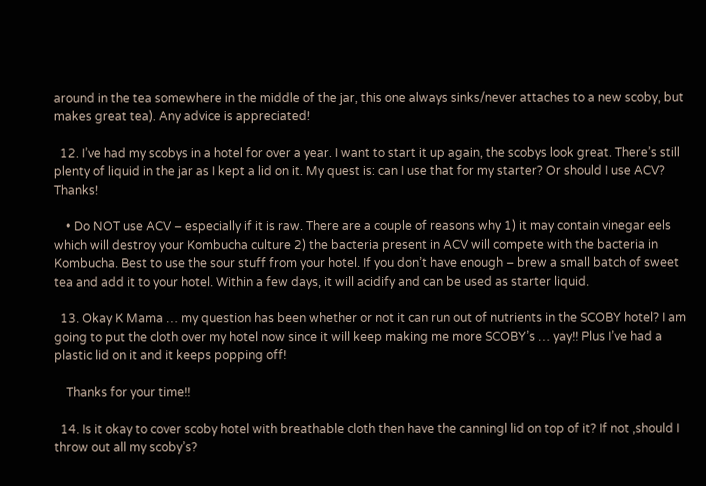around in the tea somewhere in the middle of the jar, this one always sinks/never attaches to a new scoby, but makes great tea). Any advice is appreciated!

  12. I’ve had my scobys in a hotel for over a year. I want to start it up again, the scobys look great. There’s still plenty of liquid in the jar as I kept a lid on it. My quest is: can I use that for my starter? Or should I use ACV? Thanks!

    • Do NOT use ACV – especially if it is raw. There are a couple of reasons why 1) it may contain vinegar eels which will destroy your Kombucha culture 2) the bacteria present in ACV will compete with the bacteria in Kombucha. Best to use the sour stuff from your hotel. If you don’t have enough – brew a small batch of sweet tea and add it to your hotel. Within a few days, it will acidify and can be used as starter liquid.

  13. Okay K Mama … my question has been whether or not it can run out of nutrients in the SCOBY hotel? I am going to put the cloth over my hotel now since it will keep making me more SCOBY’s … yay!! Plus I’ve had a plastic lid on it and it keeps popping off!

    Thanks for your time!!

  14. Is it okay to cover scoby hotel with breathable cloth then have the canningl lid on top of it? If not ,should I throw out all my scoby’s?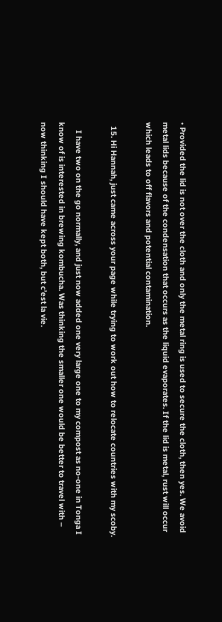• Provided the lid is not over the cloth and only the metal ring is used to secure the cloth, then yes. We avoid metal lids because of the condensation that occurs as the liquid evaporates. If the lid is metal, rust will occur which leads to off flavors and potential contamination.

  15. Hi Hannah, just came across your page while trying to work out how to relocate countries with my scoby.

    I have two on the go normally, and just now added one very large one to my compost as no-one in Tonga I know of is interested in brewing kombucha. Was thinking the smaller one would be better to travel with – now thinking I should have kept both, but c’est la vie.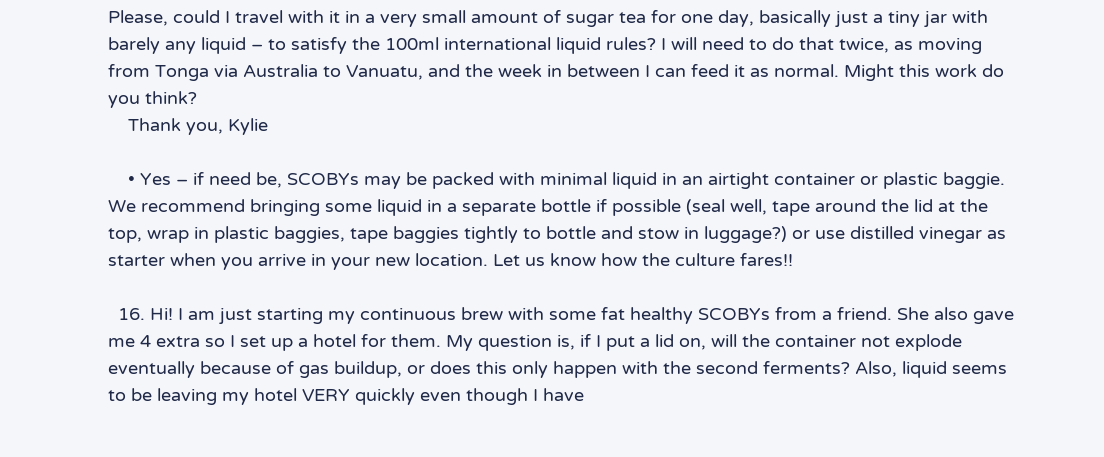Please, could I travel with it in a very small amount of sugar tea for one day, basically just a tiny jar with barely any liquid – to satisfy the 100ml international liquid rules? I will need to do that twice, as moving from Tonga via Australia to Vanuatu, and the week in between I can feed it as normal. Might this work do you think?
    Thank you, Kylie

    • Yes – if need be, SCOBYs may be packed with minimal liquid in an airtight container or plastic baggie. We recommend bringing some liquid in a separate bottle if possible (seal well, tape around the lid at the top, wrap in plastic baggies, tape baggies tightly to bottle and stow in luggage?) or use distilled vinegar as starter when you arrive in your new location. Let us know how the culture fares!!

  16. Hi! I am just starting my continuous brew with some fat healthy SCOBYs from a friend. She also gave me 4 extra so I set up a hotel for them. My question is, if I put a lid on, will the container not explode eventually because of gas buildup, or does this only happen with the second ferments? Also, liquid seems to be leaving my hotel VERY quickly even though I have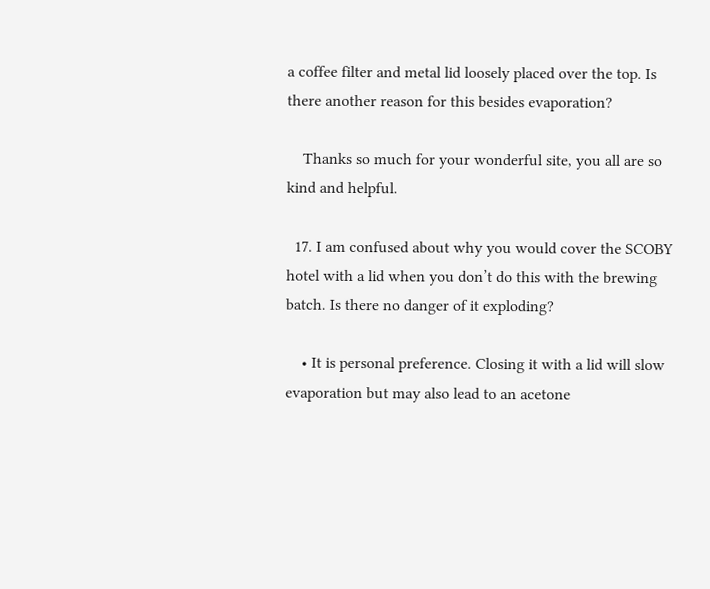a coffee filter and metal lid loosely placed over the top. Is there another reason for this besides evaporation?

    Thanks so much for your wonderful site, you all are so kind and helpful.

  17. I am confused about why you would cover the SCOBY hotel with a lid when you don’t do this with the brewing batch. Is there no danger of it exploding?

    • It is personal preference. Closing it with a lid will slow evaporation but may also lead to an acetone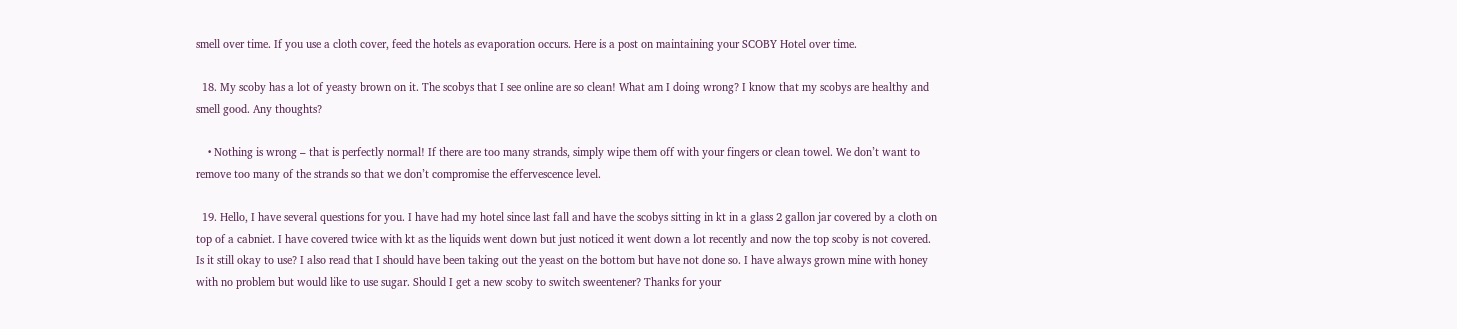smell over time. If you use a cloth cover, feed the hotels as evaporation occurs. Here is a post on maintaining your SCOBY Hotel over time.

  18. My scoby has a lot of yeasty brown on it. The scobys that I see online are so clean! What am I doing wrong? I know that my scobys are healthy and smell good. Any thoughts?

    • Nothing is wrong – that is perfectly normal! If there are too many strands, simply wipe them off with your fingers or clean towel. We don’t want to remove too many of the strands so that we don’t compromise the effervescence level.

  19. Hello, I have several questions for you. I have had my hotel since last fall and have the scobys sitting in kt in a glass 2 gallon jar covered by a cloth on top of a cabniet. I have covered twice with kt as the liquids went down but just noticed it went down a lot recently and now the top scoby is not covered. Is it still okay to use? I also read that I should have been taking out the yeast on the bottom but have not done so. I have always grown mine with honey with no problem but would like to use sugar. Should I get a new scoby to switch sweentener? Thanks for your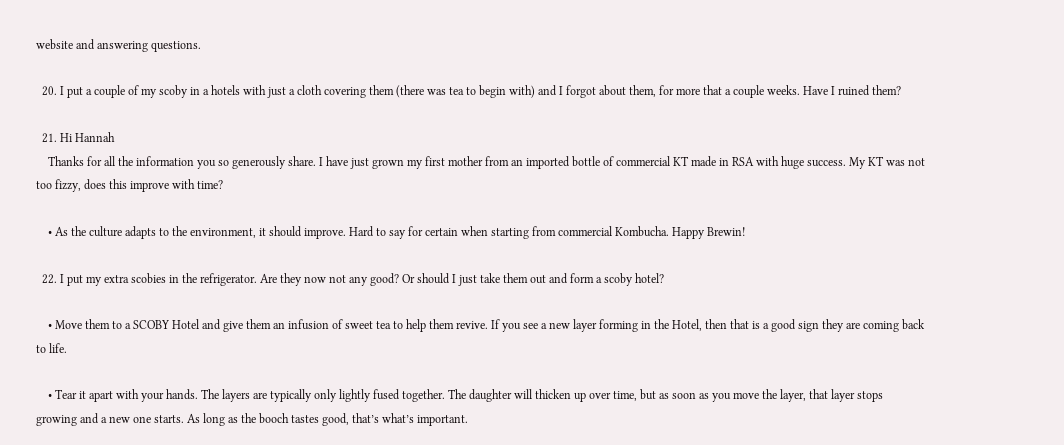website and answering questions.

  20. I put a couple of my scoby in a hotels with just a cloth covering them (there was tea to begin with) and I forgot about them, for more that a couple weeks. Have I ruined them?

  21. Hi Hannah
    Thanks for all the information you so generously share. I have just grown my first mother from an imported bottle of commercial KT made in RSA with huge success. My KT was not too fizzy, does this improve with time?

    • As the culture adapts to the environment, it should improve. Hard to say for certain when starting from commercial Kombucha. Happy Brewin!

  22. I put my extra scobies in the refrigerator. Are they now not any good? Or should I just take them out and form a scoby hotel?

    • Move them to a SCOBY Hotel and give them an infusion of sweet tea to help them revive. If you see a new layer forming in the Hotel, then that is a good sign they are coming back to life.

    • Tear it apart with your hands. The layers are typically only lightly fused together. The daughter will thicken up over time, but as soon as you move the layer, that layer stops growing and a new one starts. As long as the booch tastes good, that’s what’s important.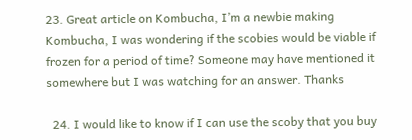23. Great article on Kombucha, I’m a newbie making Kombucha, I was wondering if the scobies would be viable if frozen for a period of time? Someone may have mentioned it somewhere but I was watching for an answer. Thanks

  24. I would like to know if I can use the scoby that you buy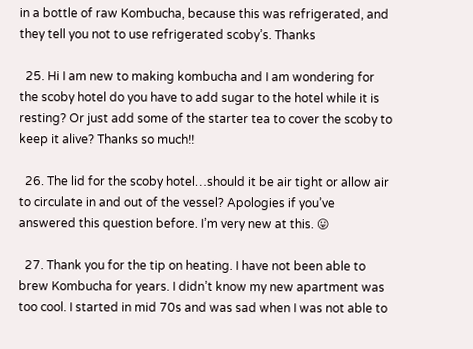in a bottle of raw Kombucha, because this was refrigerated, and they tell you not to use refrigerated scoby’s. Thanks

  25. Hi I am new to making kombucha and I am wondering for the scoby hotel do you have to add sugar to the hotel while it is resting? Or just add some of the starter tea to cover the scoby to keep it alive? Thanks so much!!

  26. The lid for the scoby hotel…should it be air tight or allow air to circulate in and out of the vessel? Apologies if you’ve answered this question before. I’m very new at this. 😛

  27. Thank you for the tip on heating. I have not been able to brew Kombucha for years. I didn’t know my new apartment was too cool. I started in mid 70s and was sad when I was not able to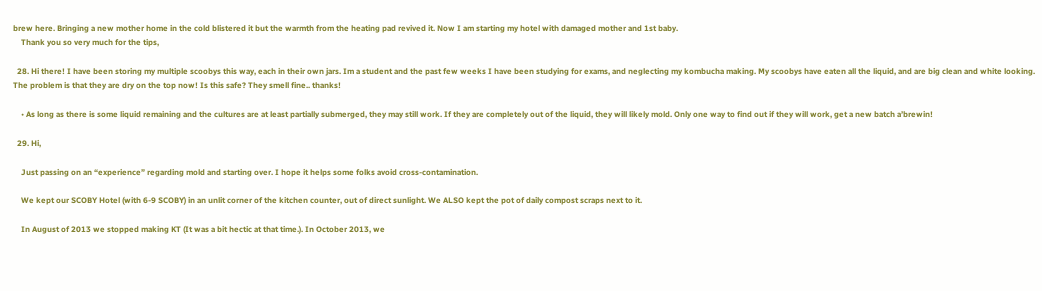brew here. Bringing a new mother home in the cold blistered it but the warmth from the heating pad revived it. Now I am starting my hotel with damaged mother and 1st baby.
    Thank you so very much for the tips,

  28. Hi there! I have been storing my multiple scoobys this way, each in their own jars. Im a student and the past few weeks I have been studying for exams, and neglecting my kombucha making. My scoobys have eaten all the liquid, and are big clean and white looking. The problem is that they are dry on the top now! Is this safe? They smell fine.. thanks!

    • As long as there is some liquid remaining and the cultures are at least partially submerged, they may still work. If they are completely out of the liquid, they will likely mold. Only one way to find out if they will work, get a new batch a’brewin!

  29. Hi,

    Just passing on an “experience” regarding mold and starting over. I hope it helps some folks avoid cross-contamination.

    We kept our SCOBY Hotel (with 6-9 SCOBY) in an unlit corner of the kitchen counter, out of direct sunlight. We ALSO kept the pot of daily compost scraps next to it.

    In August of 2013 we stopped making KT (It was a bit hectic at that time.). In October 2013, we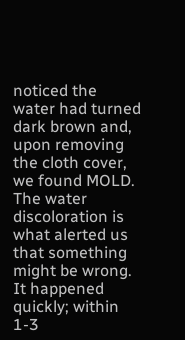noticed the water had turned dark brown and, upon removing the cloth cover, we found MOLD. The water discoloration is what alerted us that something might be wrong. It happened quickly; within 1-3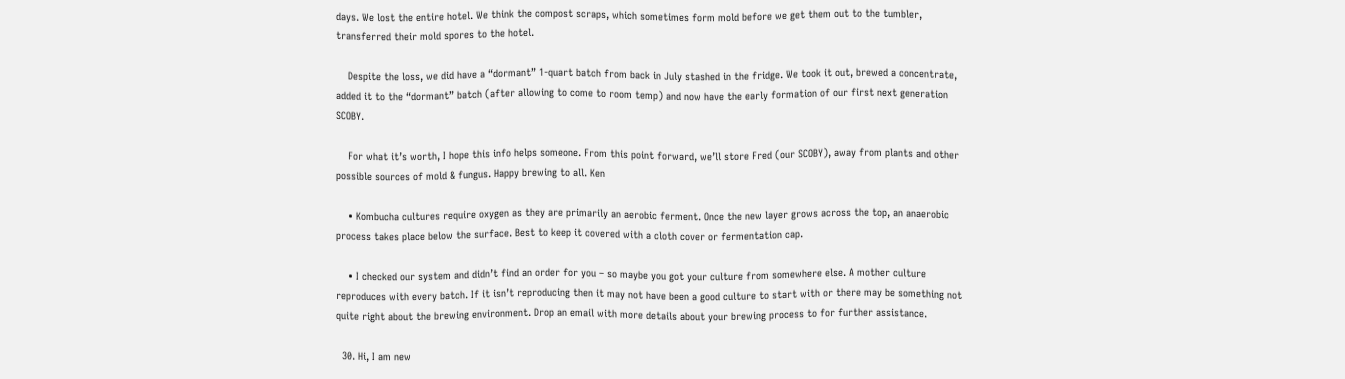days. We lost the entire hotel. We think the compost scraps, which sometimes form mold before we get them out to the tumbler, transferred their mold spores to the hotel.

    Despite the loss, we did have a “dormant” 1-quart batch from back in July stashed in the fridge. We took it out, brewed a concentrate, added it to the “dormant” batch (after allowing to come to room temp) and now have the early formation of our first next generation SCOBY.

    For what it’s worth, I hope this info helps someone. From this point forward, we’ll store Fred (our SCOBY), away from plants and other possible sources of mold & fungus. Happy brewing to all. Ken

    • Kombucha cultures require oxygen as they are primarily an aerobic ferment. Once the new layer grows across the top, an anaerobic process takes place below the surface. Best to keep it covered with a cloth cover or fermentation cap.

    • I checked our system and didn’t find an order for you – so maybe you got your culture from somewhere else. A mother culture reproduces with every batch. If it isn’t reproducing then it may not have been a good culture to start with or there may be something not quite right about the brewing environment. Drop an email with more details about your brewing process to for further assistance.

  30. Hi, I am new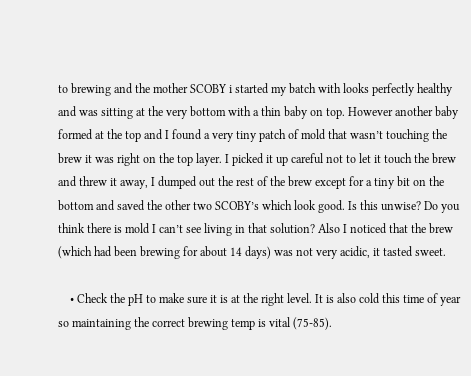to brewing and the mother SCOBY i started my batch with looks perfectly healthy and was sitting at the very bottom with a thin baby on top. However another baby formed at the top and I found a very tiny patch of mold that wasn’t touching the brew it was right on the top layer. I picked it up careful not to let it touch the brew and threw it away, I dumped out the rest of the brew except for a tiny bit on the bottom and saved the other two SCOBY’s which look good. Is this unwise? Do you think there is mold I can’t see living in that solution? Also I noticed that the brew (which had been brewing for about 14 days) was not very acidic, it tasted sweet.

    • Check the pH to make sure it is at the right level. It is also cold this time of year so maintaining the correct brewing temp is vital (75-85).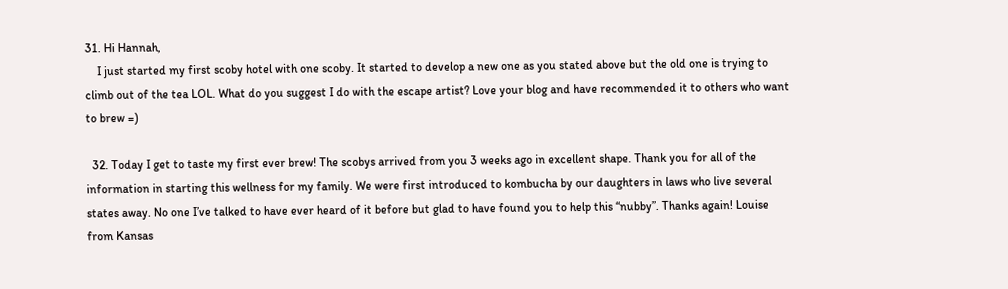31. Hi Hannah,
    I just started my first scoby hotel with one scoby. It started to develop a new one as you stated above but the old one is trying to climb out of the tea LOL. What do you suggest I do with the escape artist? Love your blog and have recommended it to others who want to brew =)

  32. Today I get to taste my first ever brew! The scobys arrived from you 3 weeks ago in excellent shape. Thank you for all of the information in starting this wellness for my family. We were first introduced to kombucha by our daughters in laws who live several states away. No one I’ve talked to have ever heard of it before but glad to have found you to help this “nubby”. Thanks again! Louise from Kansas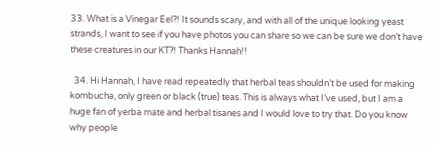33. What is a Vinegar Eel?! It sounds scary, and with all of the unique looking yeast strands, I want to see if you have photos you can share so we can be sure we don’t have these creatures in our KT?! Thanks Hannah!!

  34. Hi Hannah, I have read repeatedly that herbal teas shouldn’t be used for making kombucha, only green or black (true) teas. This is always what I’ve used, but I am a huge fan of yerba mate and herbal tisanes and I would love to try that. Do you know why people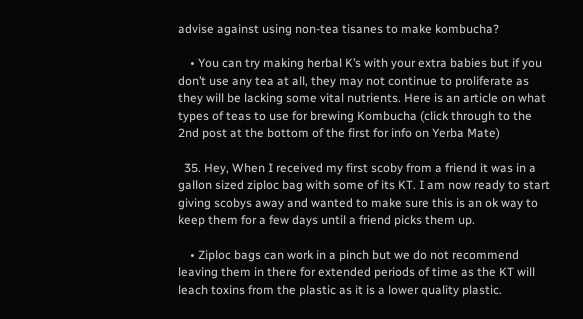advise against using non-tea tisanes to make kombucha?

    • You can try making herbal K’s with your extra babies but if you don’t use any tea at all, they may not continue to proliferate as they will be lacking some vital nutrients. Here is an article on what types of teas to use for brewing Kombucha (click through to the 2nd post at the bottom of the first for info on Yerba Mate)

  35. Hey, When I received my first scoby from a friend it was in a gallon sized ziploc bag with some of its KT. I am now ready to start giving scobys away and wanted to make sure this is an ok way to keep them for a few days until a friend picks them up.

    • Ziploc bags can work in a pinch but we do not recommend leaving them in there for extended periods of time as the KT will leach toxins from the plastic as it is a lower quality plastic.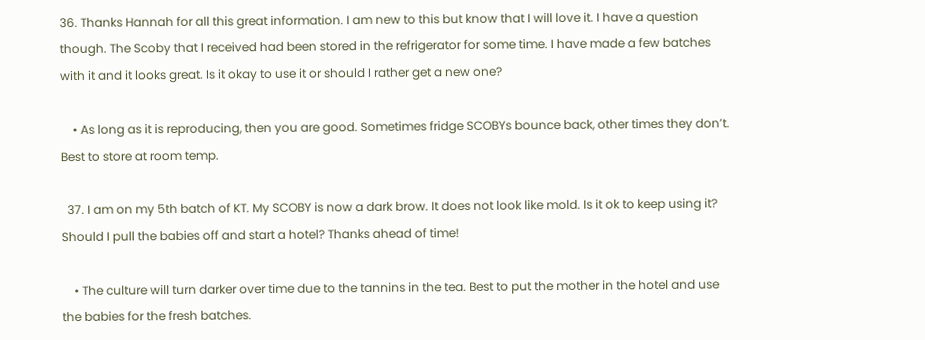36. Thanks Hannah for all this great information. I am new to this but know that I will love it. I have a question though. The Scoby that I received had been stored in the refrigerator for some time. I have made a few batches with it and it looks great. Is it okay to use it or should I rather get a new one?

    • As long as it is reproducing, then you are good. Sometimes fridge SCOBYs bounce back, other times they don’t. Best to store at room temp.

  37. I am on my 5th batch of KT. My SCOBY is now a dark brow. It does not look like mold. Is it ok to keep using it? Should I pull the babies off and start a hotel? Thanks ahead of time!

    • The culture will turn darker over time due to the tannins in the tea. Best to put the mother in the hotel and use the babies for the fresh batches.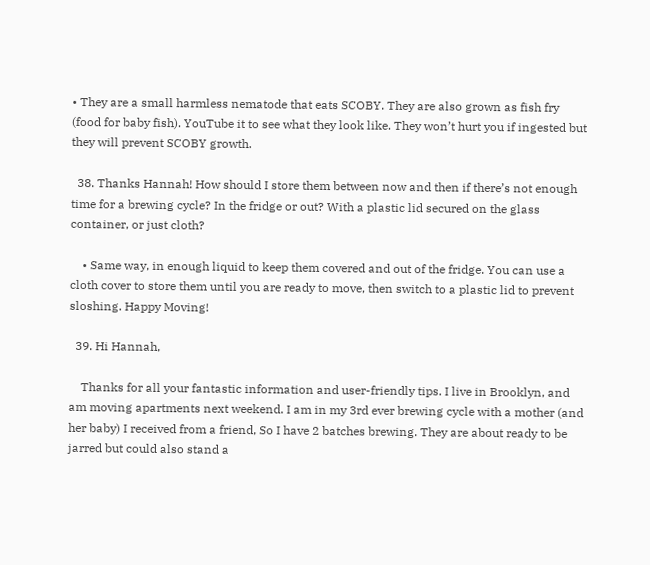• They are a small harmless nematode that eats SCOBY. They are also grown as fish fry (food for baby fish). YouTube it to see what they look like. They won’t hurt you if ingested but they will prevent SCOBY growth.

  38. Thanks Hannah! How should I store them between now and then if there’s not enough time for a brewing cycle? In the fridge or out? With a plastic lid secured on the glass container, or just cloth?

    • Same way, in enough liquid to keep them covered and out of the fridge. You can use a cloth cover to store them until you are ready to move, then switch to a plastic lid to prevent sloshing. Happy Moving!

  39. Hi Hannah,

    Thanks for all your fantastic information and user-friendly tips. I live in Brooklyn, and am moving apartments next weekend. I am in my 3rd ever brewing cycle with a mother (and her baby) I received from a friend, So I have 2 batches brewing. They are about ready to be jarred but could also stand a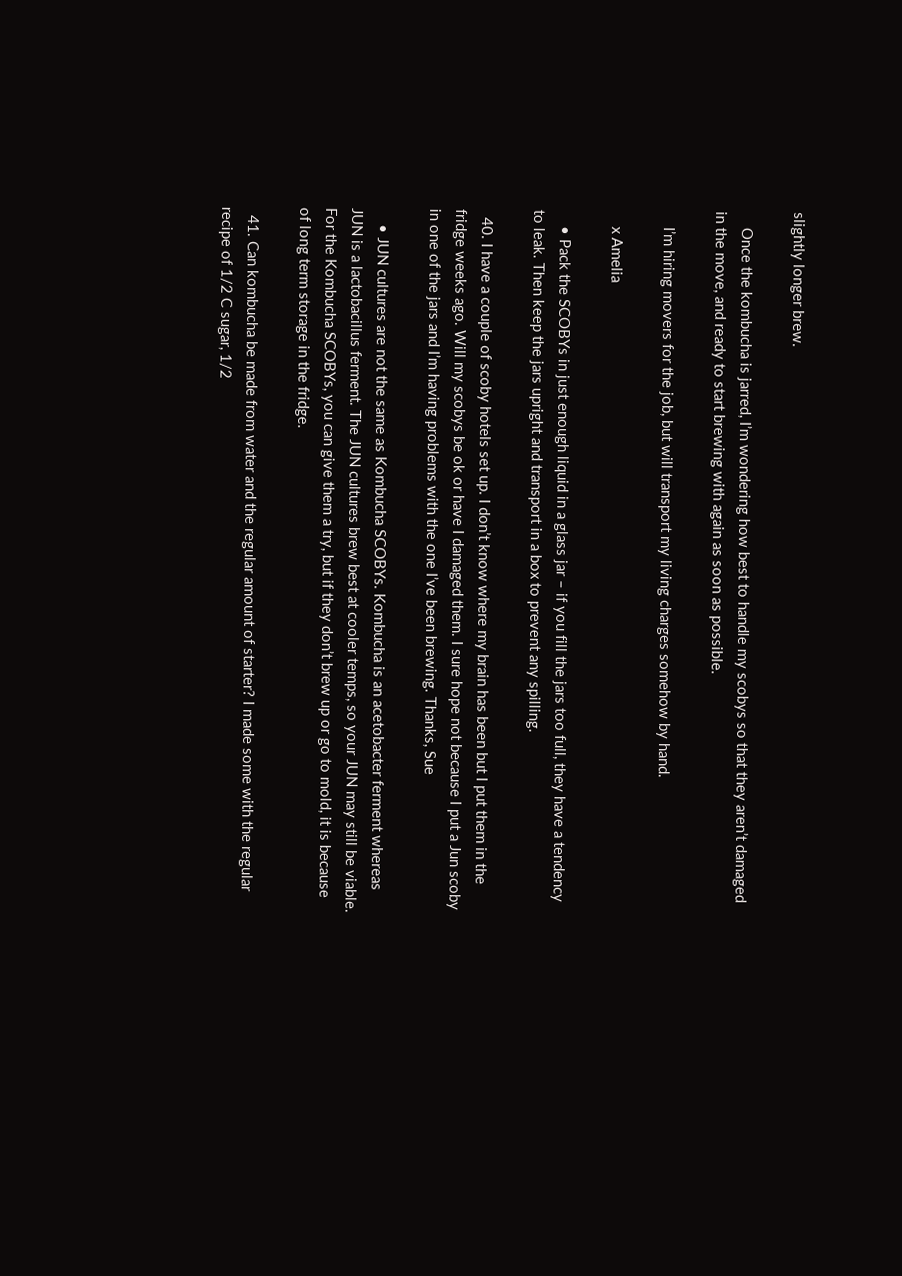slightly longer brew.

    Once the kombucha is jarred, I’m wondering how best to handle my scobys so that they aren’t damaged in the move, and ready to start brewing with again as soon as possible.

    I’m hiring movers for the job, but will transport my living charges somehow by hand.

    x Amelia

    • Pack the SCOBYs in just enough liquid in a glass jar – if you fill the jars too full, they have a tendency to leak. Then keep the jars upright and transport in a box to prevent any spilling.

  40. I have a couple of scoby hotels set up. I don’t know where my brain has been but I put them in the fridge weeks ago. Will my scobys be ok or have I damaged them. I sure hope not because I put a Jun scoby in one of the jars and I’m having problems with the one I’ve been brewing. Thanks, Sue

    • JUN cultures are not the same as Kombucha SCOBYs. Kombucha is an acetobacter ferment whereas JUN is a lactobacillus ferment. The JUN cultures brew best at cooler temps, so your JUN may still be viable. For the Kombucha SCOBYs, you can give them a try, but if they don’t brew up or go to mold, it is because of long term storage in the fridge.

  41. Can kombucha be made from water and the regular amount of starter? I made some with the regular recipe of 1/2 C sugar, 1/2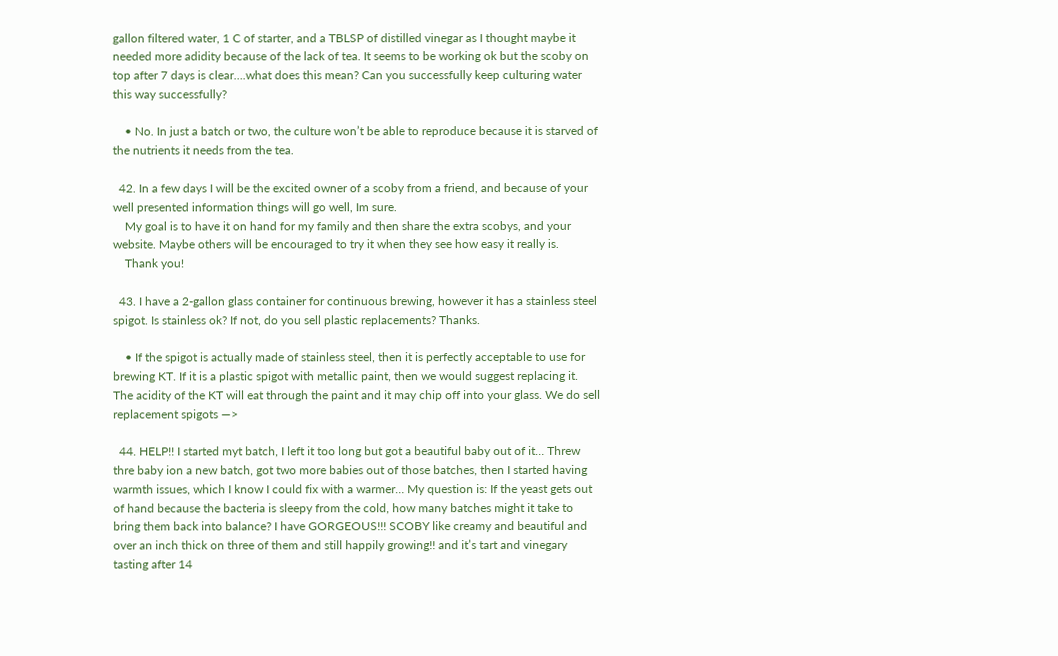gallon filtered water, 1 C of starter, and a TBLSP of distilled vinegar as I thought maybe it needed more adidity because of the lack of tea. It seems to be working ok but the scoby on top after 7 days is clear….what does this mean? Can you successfully keep culturing water this way successfully?

    • No. In just a batch or two, the culture won’t be able to reproduce because it is starved of the nutrients it needs from the tea.

  42. In a few days I will be the excited owner of a scoby from a friend, and because of your well presented information things will go well, Im sure.
    My goal is to have it on hand for my family and then share the extra scobys, and your website. Maybe others will be encouraged to try it when they see how easy it really is.
    Thank you!

  43. I have a 2-gallon glass container for continuous brewing, however it has a stainless steel spigot. Is stainless ok? If not, do you sell plastic replacements? Thanks.

    • If the spigot is actually made of stainless steel, then it is perfectly acceptable to use for brewing KT. If it is a plastic spigot with metallic paint, then we would suggest replacing it. The acidity of the KT will eat through the paint and it may chip off into your glass. We do sell replacement spigots —>

  44. HELP!! I started myt batch, I left it too long but got a beautiful baby out of it… Threw thre baby ion a new batch, got two more babies out of those batches, then I started having warmth issues, which I know I could fix with a warmer… My question is: If the yeast gets out of hand because the bacteria is sleepy from the cold, how many batches might it take to bring them back into balance? I have GORGEOUS!!! SCOBY like creamy and beautiful and over an inch thick on three of them and still happily growing!! and it’s tart and vinegary tasting after 14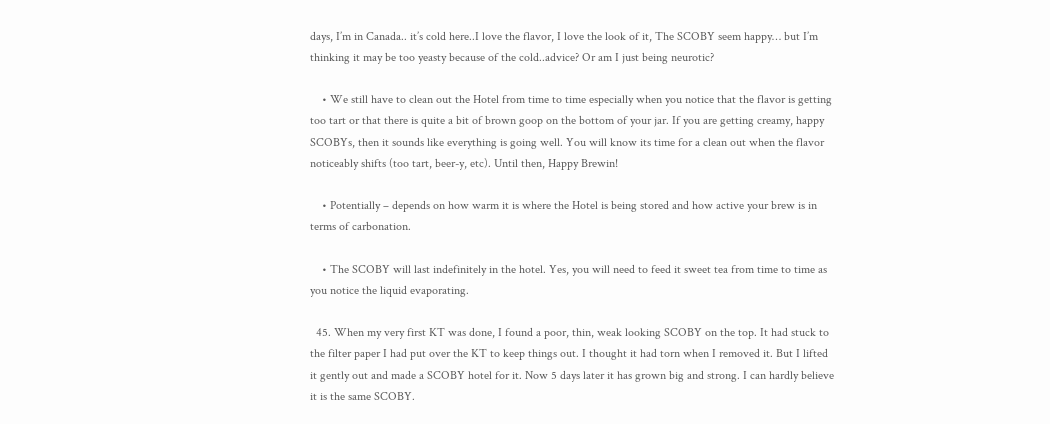days, I’m in Canada.. it’s cold here..I love the flavor, I love the look of it, The SCOBY seem happy… but I’m thinking it may be too yeasty because of the cold..advice? Or am I just being neurotic?

    • We still have to clean out the Hotel from time to time especially when you notice that the flavor is getting too tart or that there is quite a bit of brown goop on the bottom of your jar. If you are getting creamy, happy SCOBYs, then it sounds like everything is going well. You will know its time for a clean out when the flavor noticeably shifts (too tart, beer-y, etc). Until then, Happy Brewin!

    • Potentially – depends on how warm it is where the Hotel is being stored and how active your brew is in terms of carbonation.

    • The SCOBY will last indefinitely in the hotel. Yes, you will need to feed it sweet tea from time to time as you notice the liquid evaporating.

  45. When my very first KT was done, I found a poor, thin, weak looking SCOBY on the top. It had stuck to the filter paper I had put over the KT to keep things out. I thought it had torn when I removed it. But I lifted it gently out and made a SCOBY hotel for it. Now 5 days later it has grown big and strong. I can hardly believe it is the same SCOBY.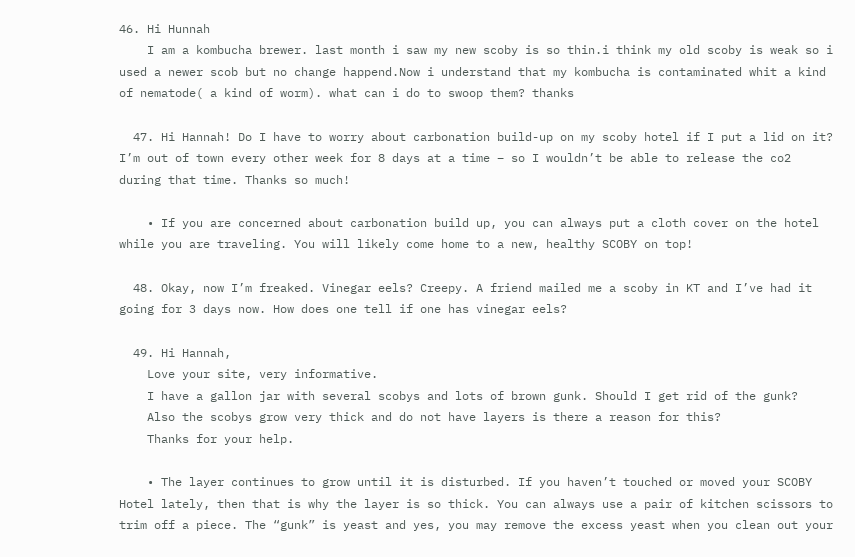46. Hi Hunnah
    I am a kombucha brewer. last month i saw my new scoby is so thin.i think my old scoby is weak so i used a newer scob but no change happend.Now i understand that my kombucha is contaminated whit a kind of nematode( a kind of worm). what can i do to swoop them? thanks

  47. Hi Hannah! Do I have to worry about carbonation build-up on my scoby hotel if I put a lid on it? I’m out of town every other week for 8 days at a time – so I wouldn’t be able to release the co2 during that time. Thanks so much!

    • If you are concerned about carbonation build up, you can always put a cloth cover on the hotel while you are traveling. You will likely come home to a new, healthy SCOBY on top!

  48. Okay, now I’m freaked. Vinegar eels? Creepy. A friend mailed me a scoby in KT and I’ve had it going for 3 days now. How does one tell if one has vinegar eels?

  49. Hi Hannah,
    Love your site, very informative.
    I have a gallon jar with several scobys and lots of brown gunk. Should I get rid of the gunk?
    Also the scobys grow very thick and do not have layers is there a reason for this?
    Thanks for your help.

    • The layer continues to grow until it is disturbed. If you haven’t touched or moved your SCOBY Hotel lately, then that is why the layer is so thick. You can always use a pair of kitchen scissors to trim off a piece. The “gunk” is yeast and yes, you may remove the excess yeast when you clean out your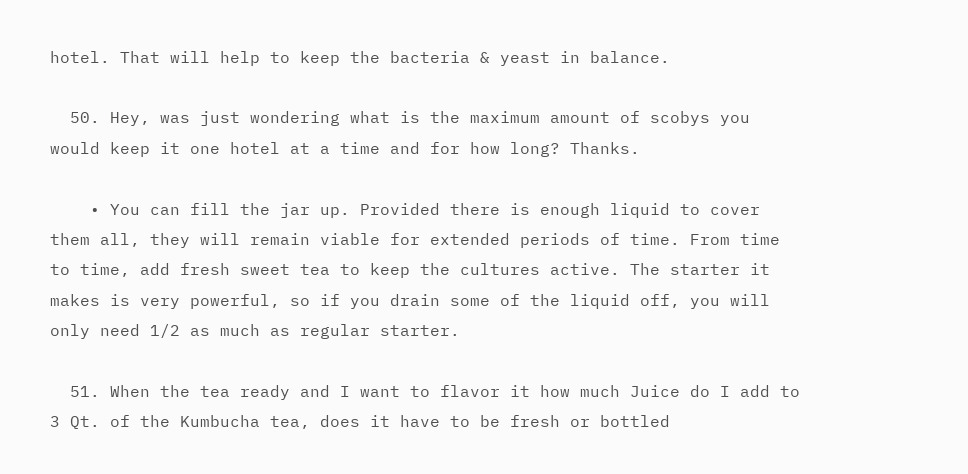hotel. That will help to keep the bacteria & yeast in balance.

  50. Hey, was just wondering what is the maximum amount of scobys you would keep it one hotel at a time and for how long? Thanks.

    • You can fill the jar up. Provided there is enough liquid to cover them all, they will remain viable for extended periods of time. From time to time, add fresh sweet tea to keep the cultures active. The starter it makes is very powerful, so if you drain some of the liquid off, you will only need 1/2 as much as regular starter.

  51. When the tea ready and I want to flavor it how much Juice do I add to 3 Qt. of the Kumbucha tea, does it have to be fresh or bottled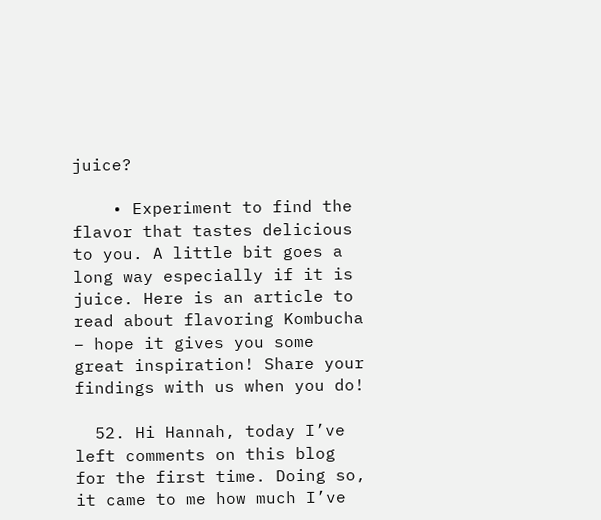juice?

    • Experiment to find the flavor that tastes delicious to you. A little bit goes a long way especially if it is juice. Here is an article to read about flavoring Kombucha – hope it gives you some great inspiration! Share your findings with us when you do!

  52. Hi Hannah, today I’ve left comments on this blog for the first time. Doing so, it came to me how much I’ve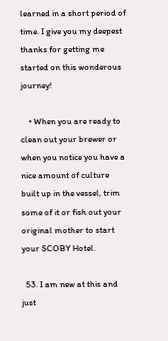learned in a short period of time. I give you my deepest thanks for getting me started on this wonderous journey!

    • When you are ready to clean out your brewer or when you notice you have a nice amount of culture built up in the vessel, trim some of it or fish out your original mother to start your SCOBY Hotel.

  53. I am new at this and just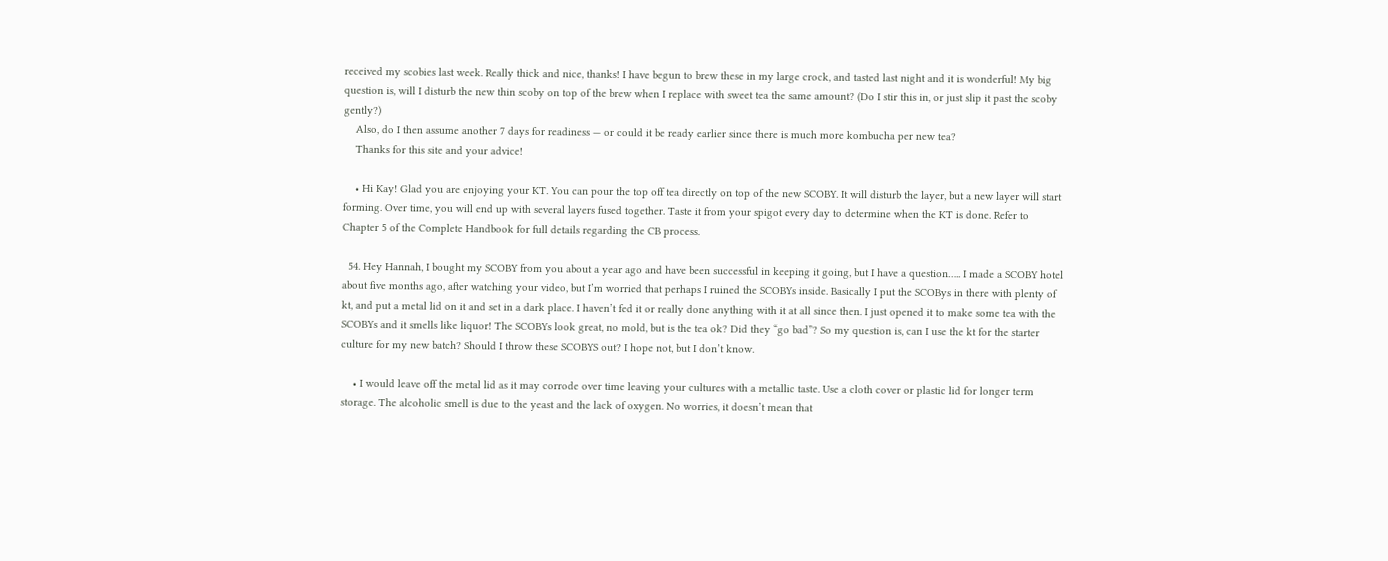received my scobies last week. Really thick and nice, thanks! I have begun to brew these in my large crock, and tasted last night and it is wonderful! My big question is, will I disturb the new thin scoby on top of the brew when I replace with sweet tea the same amount? (Do I stir this in, or just slip it past the scoby gently?)
    Also, do I then assume another 7 days for readiness — or could it be ready earlier since there is much more kombucha per new tea?
    Thanks for this site and your advice!

    • Hi Kay! Glad you are enjoying your KT. You can pour the top off tea directly on top of the new SCOBY. It will disturb the layer, but a new layer will start forming. Over time, you will end up with several layers fused together. Taste it from your spigot every day to determine when the KT is done. Refer to Chapter 5 of the Complete Handbook for full details regarding the CB process.

  54. Hey Hannah, I bought my SCOBY from you about a year ago and have been successful in keeping it going, but I have a question….. I made a SCOBY hotel about five months ago, after watching your video, but I’m worried that perhaps I ruined the SCOBYs inside. Basically I put the SCOBys in there with plenty of kt, and put a metal lid on it and set in a dark place. I haven’t fed it or really done anything with it at all since then. I just opened it to make some tea with the SCOBYs and it smells like liquor! The SCOBYs look great, no mold, but is the tea ok? Did they “go bad”? So my question is, can I use the kt for the starter culture for my new batch? Should I throw these SCOBYS out? I hope not, but I don’t know.

    • I would leave off the metal lid as it may corrode over time leaving your cultures with a metallic taste. Use a cloth cover or plastic lid for longer term storage. The alcoholic smell is due to the yeast and the lack of oxygen. No worries, it doesn’t mean that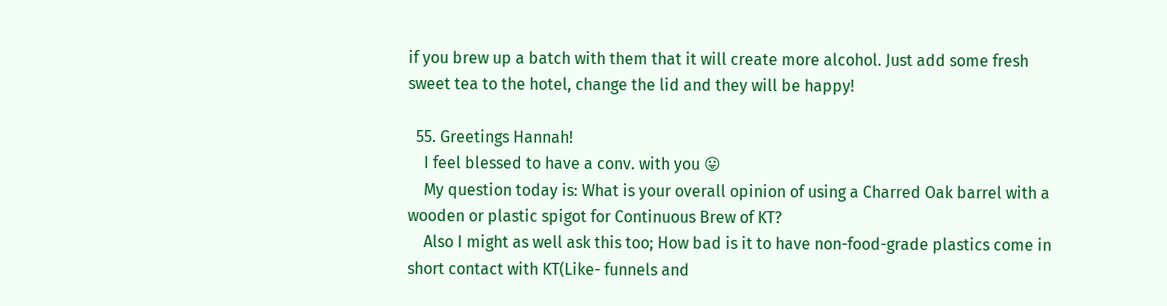if you brew up a batch with them that it will create more alcohol. Just add some fresh sweet tea to the hotel, change the lid and they will be happy!

  55. Greetings Hannah!
    I feel blessed to have a conv. with you 😛
    My question today is: What is your overall opinion of using a Charred Oak barrel with a wooden or plastic spigot for Continuous Brew of KT?
    Also I might as well ask this too; How bad is it to have non-food-grade plastics come in short contact with KT(Like- funnels and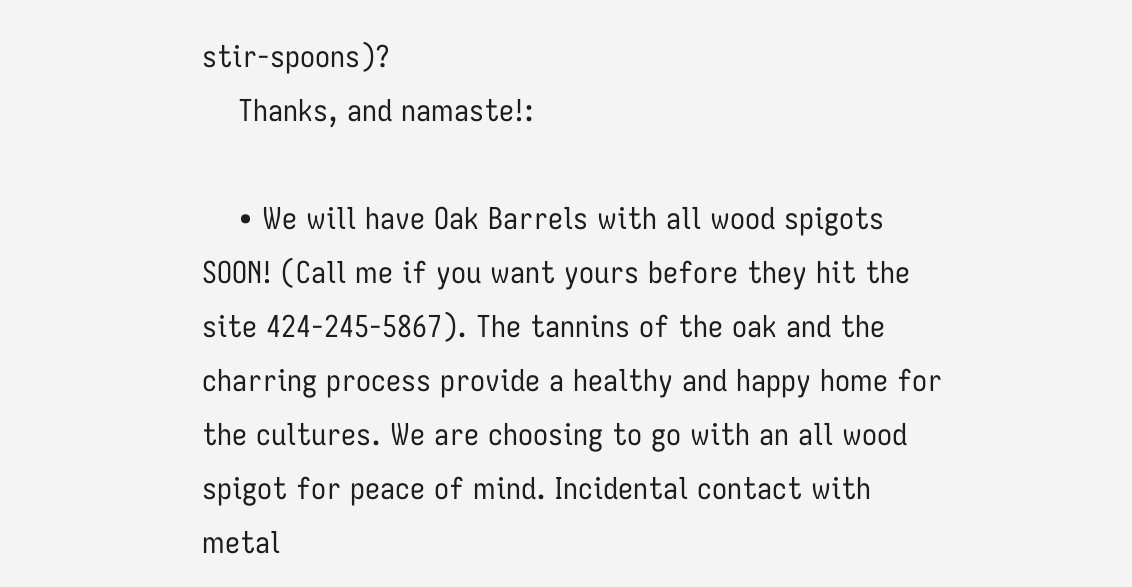stir-spoons)?
    Thanks, and namaste!:

    • We will have Oak Barrels with all wood spigots SOON! (Call me if you want yours before they hit the site 424-245-5867). The tannins of the oak and the charring process provide a healthy and happy home for the cultures. We are choosing to go with an all wood spigot for peace of mind. Incidental contact with metal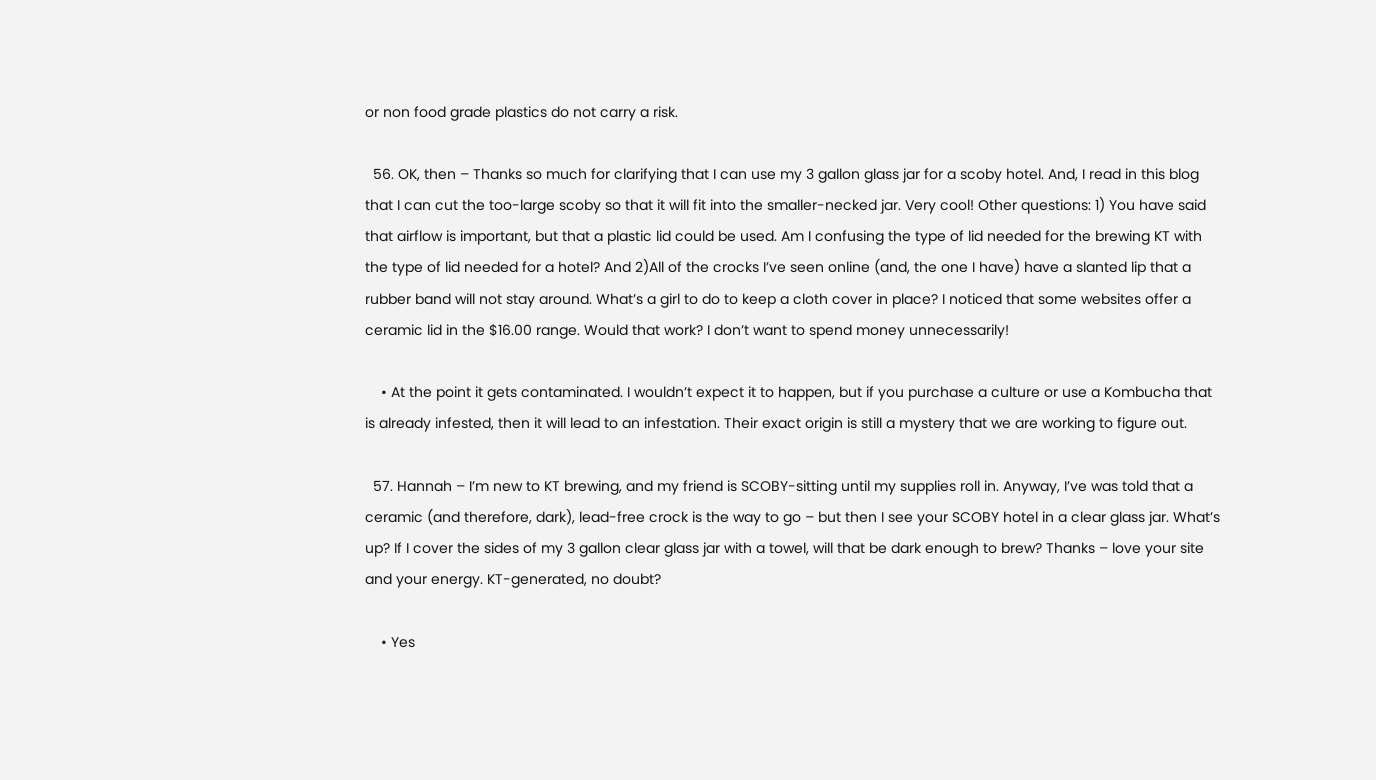or non food grade plastics do not carry a risk.

  56. OK, then – Thanks so much for clarifying that I can use my 3 gallon glass jar for a scoby hotel. And, I read in this blog that I can cut the too-large scoby so that it will fit into the smaller-necked jar. Very cool! Other questions: 1) You have said that airflow is important, but that a plastic lid could be used. Am I confusing the type of lid needed for the brewing KT with the type of lid needed for a hotel? And 2)All of the crocks I’ve seen online (and, the one I have) have a slanted lip that a rubber band will not stay around. What’s a girl to do to keep a cloth cover in place? I noticed that some websites offer a ceramic lid in the $16.00 range. Would that work? I don’t want to spend money unnecessarily!

    • At the point it gets contaminated. I wouldn’t expect it to happen, but if you purchase a culture or use a Kombucha that is already infested, then it will lead to an infestation. Their exact origin is still a mystery that we are working to figure out.

  57. Hannah – I’m new to KT brewing, and my friend is SCOBY-sitting until my supplies roll in. Anyway, I’ve was told that a ceramic (and therefore, dark), lead-free crock is the way to go – but then I see your SCOBY hotel in a clear glass jar. What’s up? If I cover the sides of my 3 gallon clear glass jar with a towel, will that be dark enough to brew? Thanks – love your site and your energy. KT-generated, no doubt?

    • Yes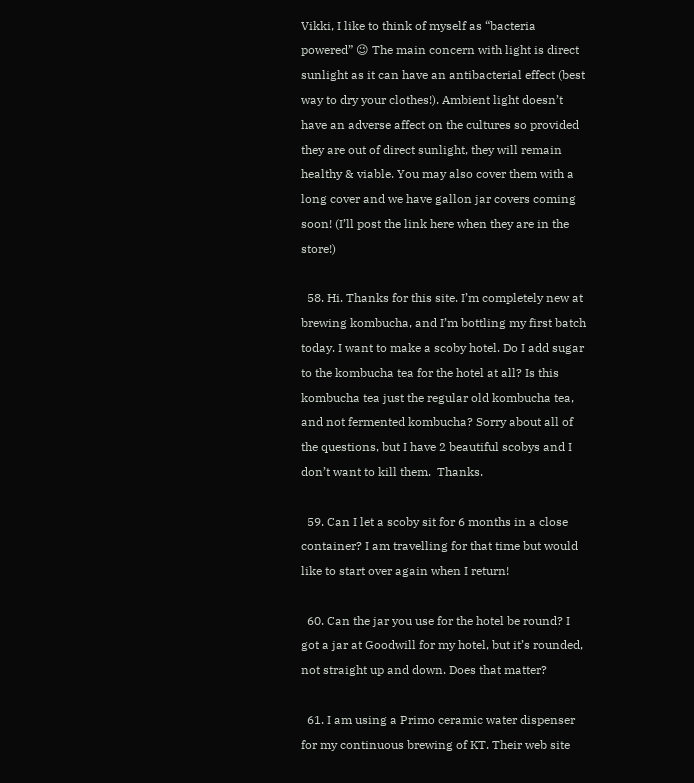Vikki, I like to think of myself as “bacteria powered” 😉 The main concern with light is direct sunlight as it can have an antibacterial effect (best way to dry your clothes!). Ambient light doesn’t have an adverse affect on the cultures so provided they are out of direct sunlight, they will remain healthy & viable. You may also cover them with a long cover and we have gallon jar covers coming soon! (I’ll post the link here when they are in the store!)

  58. Hi. Thanks for this site. I’m completely new at brewing kombucha, and I’m bottling my first batch today. I want to make a scoby hotel. Do I add sugar to the kombucha tea for the hotel at all? Is this kombucha tea just the regular old kombucha tea, and not fermented kombucha? Sorry about all of the questions, but I have 2 beautiful scobys and I don’t want to kill them.  Thanks.

  59. Can I let a scoby sit for 6 months in a close container? I am travelling for that time but would like to start over again when I return!

  60. Can the jar you use for the hotel be round? I got a jar at Goodwill for my hotel, but it’s rounded, not straight up and down. Does that matter?

  61. I am using a Primo ceramic water dispenser for my continuous brewing of KT. Their web site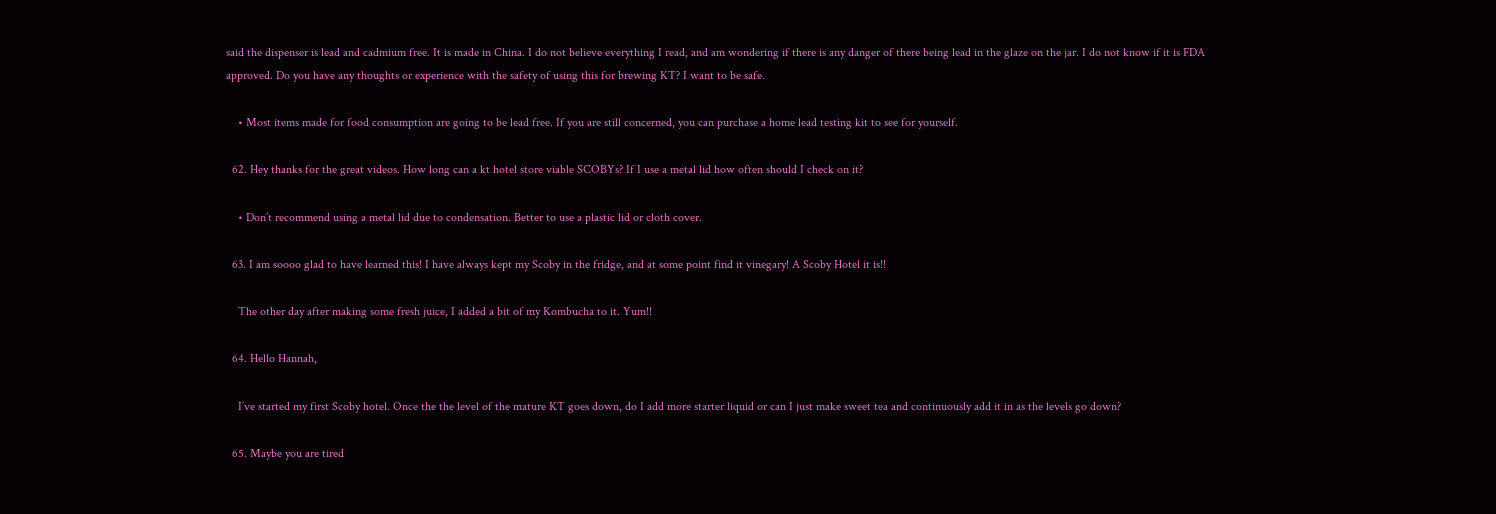said the dispenser is lead and cadmium free. It is made in China. I do not believe everything I read, and am wondering if there is any danger of there being lead in the glaze on the jar. I do not know if it is FDA approved. Do you have any thoughts or experience with the safety of using this for brewing KT? I want to be safe.

    • Most items made for food consumption are going to be lead free. If you are still concerned, you can purchase a home lead testing kit to see for yourself.

  62. Hey thanks for the great videos. How long can a kt hotel store viable SCOBYs? If I use a metal lid how often should I check on it?

    • Don’t recommend using a metal lid due to condensation. Better to use a plastic lid or cloth cover.

  63. I am soooo glad to have learned this! I have always kept my Scoby in the fridge, and at some point find it vinegary! A Scoby Hotel it is!!

    The other day after making some fresh juice, I added a bit of my Kombucha to it. Yum!!

  64. Hello Hannah,

    I’ve started my first Scoby hotel. Once the the level of the mature KT goes down, do I add more starter liquid or can I just make sweet tea and continuously add it in as the levels go down?

  65. Maybe you are tired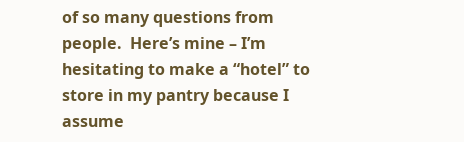of so many questions from people.  Here’s mine – I’m hesitating to make a “hotel” to store in my pantry because I assume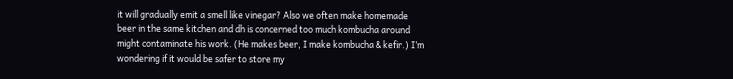it will gradually emit a smell like vinegar? Also we often make homemade beer in the same kitchen and dh is concerned too much kombucha around might contaminate his work. (He makes beer, I make kombucha & kefir.) I’m wondering if it would be safer to store my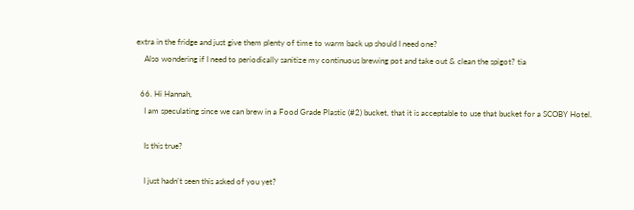extra in the fridge and just give them plenty of time to warm back up should I need one?
    Also wondering if I need to periodically sanitize my continuous brewing pot and take out & clean the spigot? tia

  66. Hi Hannah,
    I am speculating since we can brew in a Food Grade Plastic (#2) bucket, that it is acceptable to use that bucket for a SCOBY Hotel.

    Is this true?

    I just hadn’t seen this asked of you yet?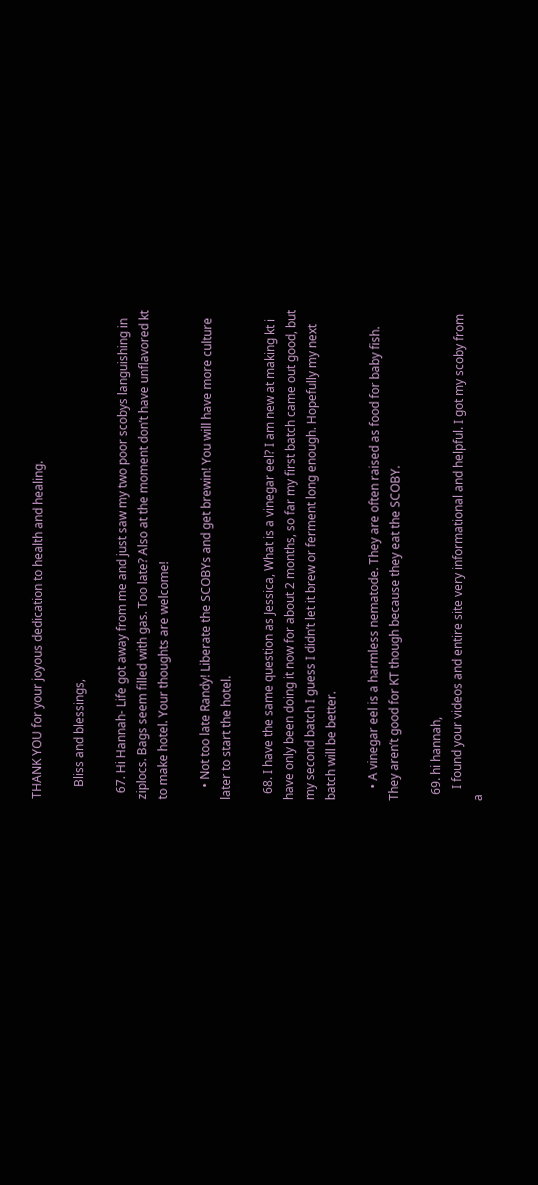THANK YOU for your joyous dedication to health and healing.

    Bliss and blessings,

  67. Hi Hannah- Life got away from me and just saw my two poor scobys languishing in ziplocs. Bags seem filled with gas. Too late? Also at the moment don’t have unflavored kt to make hotel. Your thoughts are welcome!

    • Not too late Randy! Liberate the SCOBYs and get brewin! You will have more culture later to start the hotel.

  68. I have the same question as Jessica, What is a vinegar eel? I am new at making kt i have only been doing it now for about 2 months, so far my first batch came out good, but my second batch I guess I didn’t let it brew or ferment long enough. Hopefully my next batch will be better.

    • A vinegar eel is a harmless nematode. They are often raised as food for baby fish. They aren’t good for KT though because they eat the SCOBY.

  69. hi hannah,
    I found your videos and entire site very informational and helpful. I got my scoby from a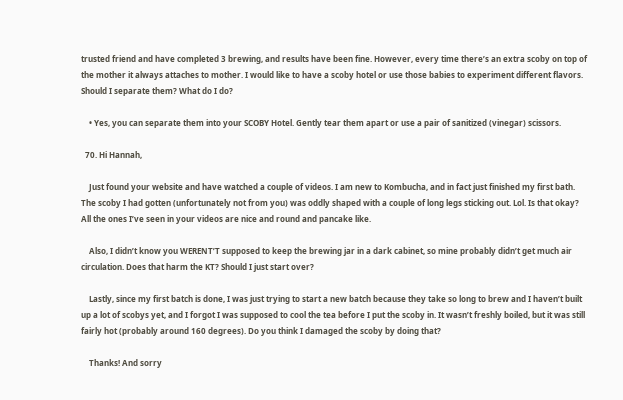trusted friend and have completed 3 brewing, and results have been fine. However, every time there’s an extra scoby on top of the mother it always attaches to mother. I would like to have a scoby hotel or use those babies to experiment different flavors. Should I separate them? What do I do?

    • Yes, you can separate them into your SCOBY Hotel. Gently tear them apart or use a pair of sanitized (vinegar) scissors.

  70. Hi Hannah,

    Just found your website and have watched a couple of videos. I am new to Kombucha, and in fact just finished my first bath. The scoby I had gotten (unfortunately not from you) was oddly shaped with a couple of long legs sticking out. Lol. Is that okay? All the ones I’ve seen in your videos are nice and round and pancake like.

    Also, I didn’t know you WERENT’T supposed to keep the brewing jar in a dark cabinet, so mine probably didn’t get much air circulation. Does that harm the KT? Should I just start over?

    Lastly, since my first batch is done, I was just trying to start a new batch because they take so long to brew and I haven’t built up a lot of scobys yet, and I forgot I was supposed to cool the tea before I put the scoby in. It wasn’t freshly boiled, but it was still fairly hot (probably around 160 degrees). Do you think I damaged the scoby by doing that?

    Thanks! And sorry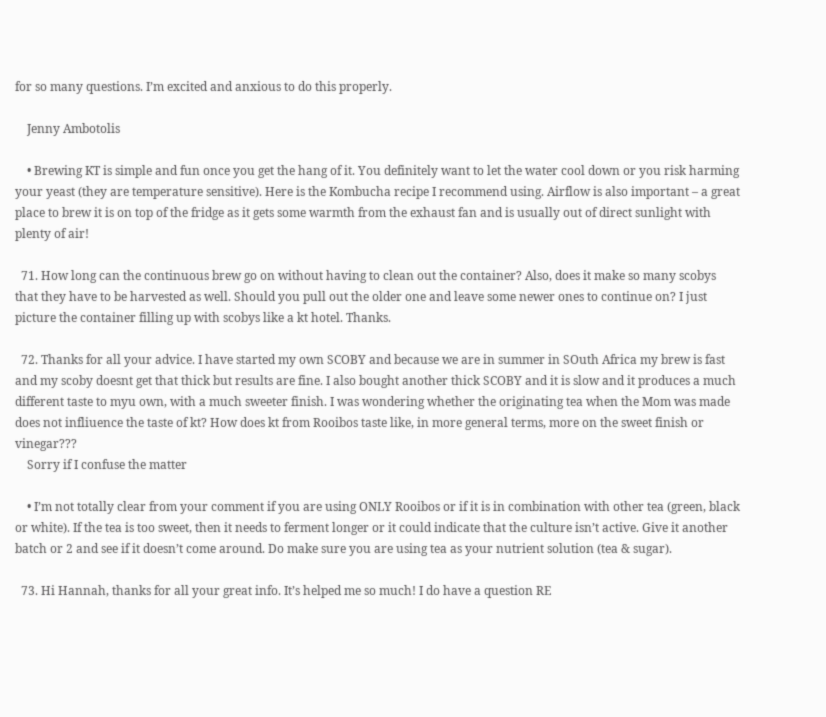for so many questions. I’m excited and anxious to do this properly.

    Jenny Ambotolis

    • Brewing KT is simple and fun once you get the hang of it. You definitely want to let the water cool down or you risk harming your yeast (they are temperature sensitive). Here is the Kombucha recipe I recommend using. Airflow is also important – a great place to brew it is on top of the fridge as it gets some warmth from the exhaust fan and is usually out of direct sunlight with plenty of air!

  71. How long can the continuous brew go on without having to clean out the container? Also, does it make so many scobys that they have to be harvested as well. Should you pull out the older one and leave some newer ones to continue on? I just picture the container filling up with scobys like a kt hotel. Thanks.

  72. Thanks for all your advice. I have started my own SCOBY and because we are in summer in SOuth Africa my brew is fast and my scoby doesnt get that thick but results are fine. I also bought another thick SCOBY and it is slow and it produces a much different taste to myu own, with a much sweeter finish. I was wondering whether the originating tea when the Mom was made does not infliuence the taste of kt? How does kt from Rooibos taste like, in more general terms, more on the sweet finish or vinegar???
    Sorry if I confuse the matter

    • I’m not totally clear from your comment if you are using ONLY Rooibos or if it is in combination with other tea (green, black or white). If the tea is too sweet, then it needs to ferment longer or it could indicate that the culture isn’t active. Give it another batch or 2 and see if it doesn’t come around. Do make sure you are using tea as your nutrient solution (tea & sugar).

  73. Hi Hannah, thanks for all your great info. It’s helped me so much! I do have a question RE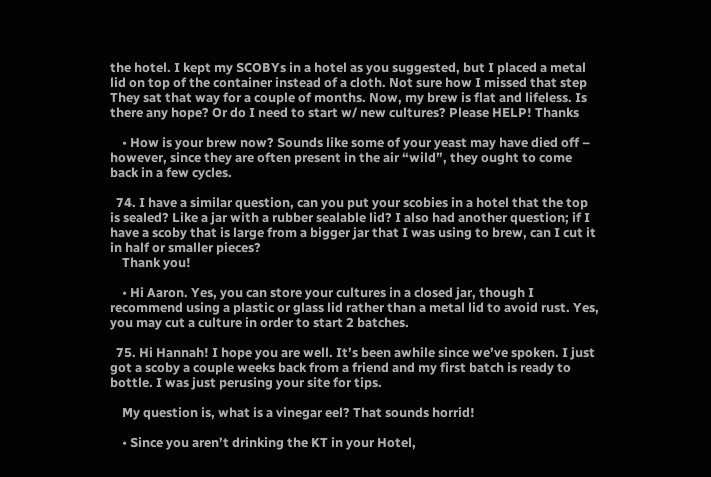the hotel. I kept my SCOBYs in a hotel as you suggested, but I placed a metal lid on top of the container instead of a cloth. Not sure how I missed that step  They sat that way for a couple of months. Now, my brew is flat and lifeless. Is there any hope? Or do I need to start w/ new cultures? Please HELP! Thanks

    • How is your brew now? Sounds like some of your yeast may have died off – however, since they are often present in the air “wild”, they ought to come back in a few cycles.

  74. I have a similar question, can you put your scobies in a hotel that the top is sealed? Like a jar with a rubber sealable lid? I also had another question; if I have a scoby that is large from a bigger jar that I was using to brew, can I cut it in half or smaller pieces?
    Thank you!

    • Hi Aaron. Yes, you can store your cultures in a closed jar, though I recommend using a plastic or glass lid rather than a metal lid to avoid rust. Yes, you may cut a culture in order to start 2 batches.

  75. Hi Hannah! I hope you are well. It’s been awhile since we’ve spoken. I just got a scoby a couple weeks back from a friend and my first batch is ready to bottle. I was just perusing your site for tips.

    My question is, what is a vinegar eel? That sounds horrid!

    • Since you aren’t drinking the KT in your Hotel,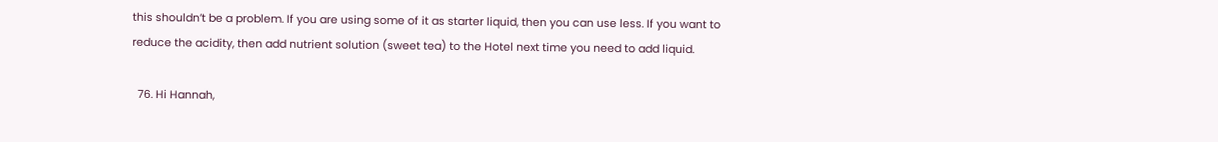this shouldn’t be a problem. If you are using some of it as starter liquid, then you can use less. If you want to reduce the acidity, then add nutrient solution (sweet tea) to the Hotel next time you need to add liquid.

  76. Hi Hannah,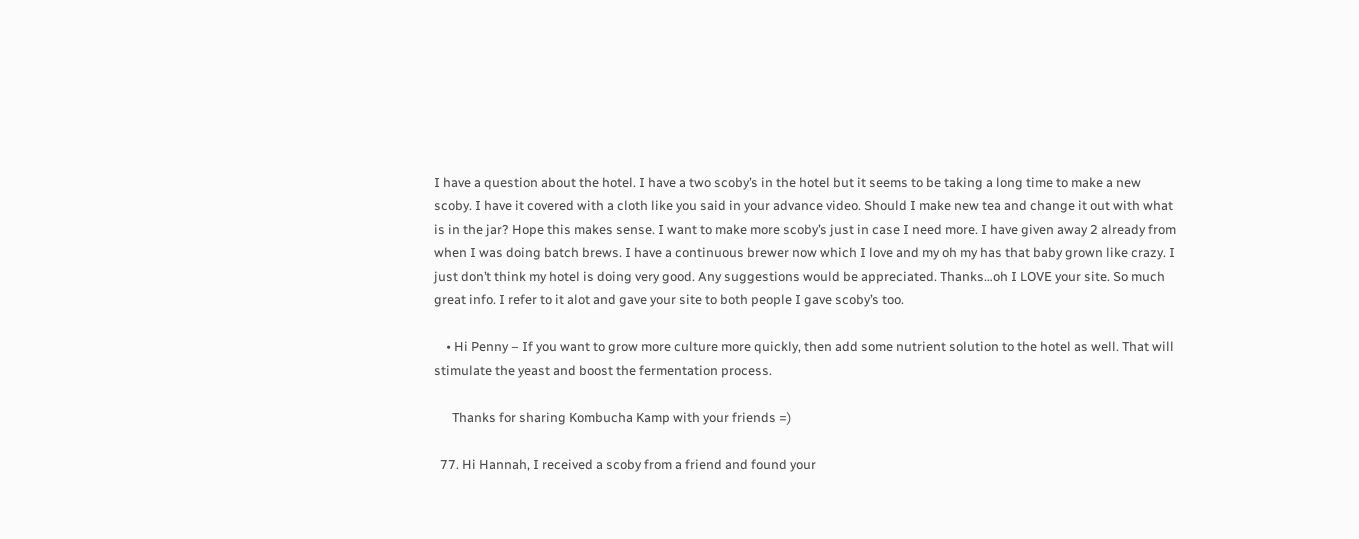I have a question about the hotel. I have a two scoby’s in the hotel but it seems to be taking a long time to make a new scoby. I have it covered with a cloth like you said in your advance video. Should I make new tea and change it out with what is in the jar? Hope this makes sense. I want to make more scoby’s just in case I need more. I have given away 2 already from when I was doing batch brews. I have a continuous brewer now which I love and my oh my has that baby grown like crazy. I just don’t think my hotel is doing very good. Any suggestions would be appreciated. Thanks…oh I LOVE your site. So much great info. I refer to it alot and gave your site to both people I gave scoby’s too.

    • Hi Penny – If you want to grow more culture more quickly, then add some nutrient solution to the hotel as well. That will stimulate the yeast and boost the fermentation process.

      Thanks for sharing Kombucha Kamp with your friends =)

  77. Hi Hannah, I received a scoby from a friend and found your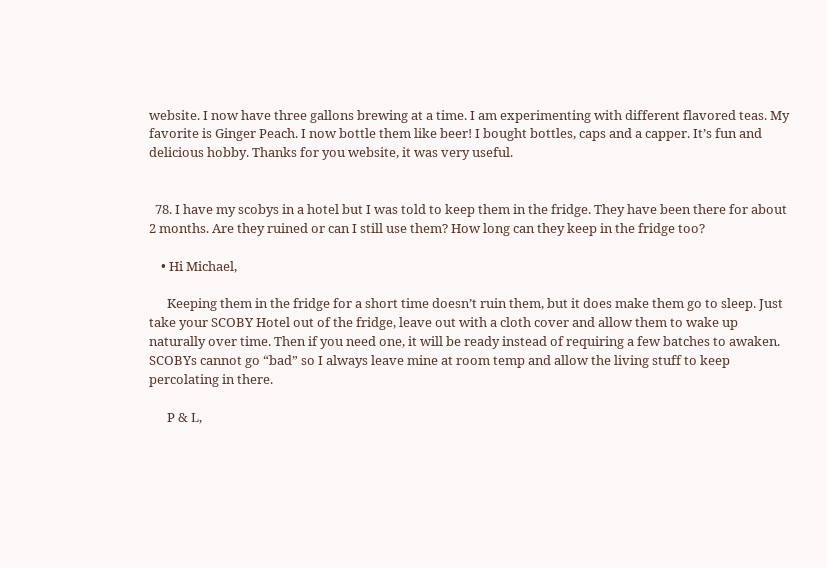website. I now have three gallons brewing at a time. I am experimenting with different flavored teas. My favorite is Ginger Peach. I now bottle them like beer! I bought bottles, caps and a capper. It’s fun and delicious hobby. Thanks for you website, it was very useful.


  78. I have my scobys in a hotel but I was told to keep them in the fridge. They have been there for about 2 months. Are they ruined or can I still use them? How long can they keep in the fridge too?

    • Hi Michael,

      Keeping them in the fridge for a short time doesn’t ruin them, but it does make them go to sleep. Just take your SCOBY Hotel out of the fridge, leave out with a cloth cover and allow them to wake up naturally over time. Then if you need one, it will be ready instead of requiring a few batches to awaken. SCOBYs cannot go “bad” so I always leave mine at room temp and allow the living stuff to keep percolating in there.

      P & L,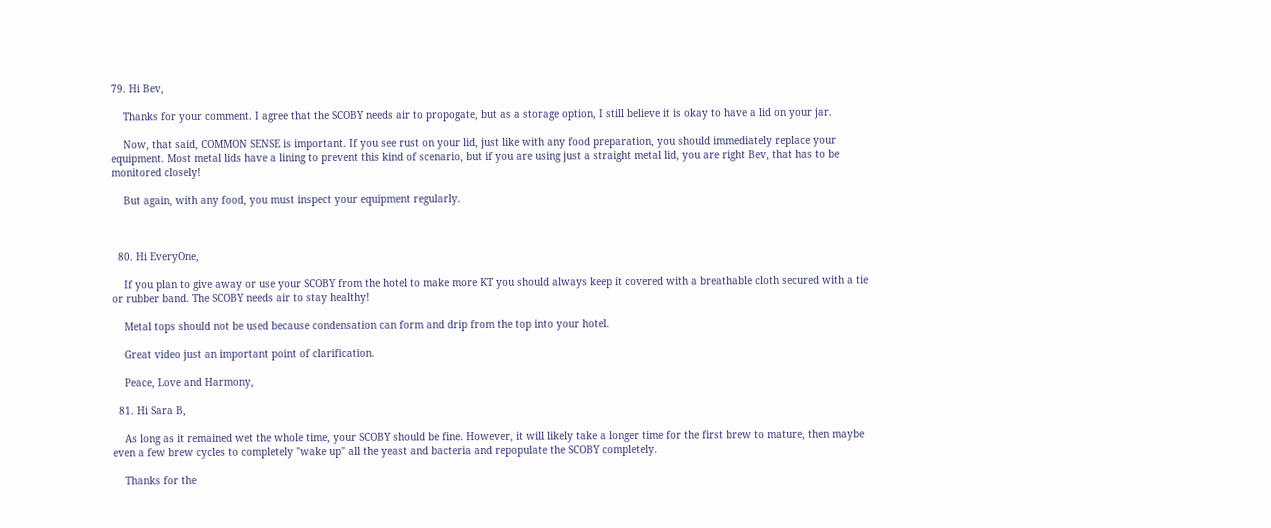79. Hi Bev,

    Thanks for your comment. I agree that the SCOBY needs air to propogate, but as a storage option, I still believe it is okay to have a lid on your jar.

    Now, that said, COMMON SENSE is important. If you see rust on your lid, just like with any food preparation, you should immediately replace your equipment. Most metal lids have a lining to prevent this kind of scenario, but if you are using just a straight metal lid, you are right Bev, that has to be monitored closely!

    But again, with any food, you must inspect your equipment regularly.



  80. Hi EveryOne,

    If you plan to give away or use your SCOBY from the hotel to make more KT you should always keep it covered with a breathable cloth secured with a tie or rubber band. The SCOBY needs air to stay healthy!

    Metal tops should not be used because condensation can form and drip from the top into your hotel.

    Great video just an important point of clarification.

    Peace, Love and Harmony,

  81. Hi Sara B,

    As long as it remained wet the whole time, your SCOBY should be fine. However, it will likely take a longer time for the first brew to mature, then maybe even a few brew cycles to completely "wake up" all the yeast and bacteria and repopulate the SCOBY completely.

    Thanks for the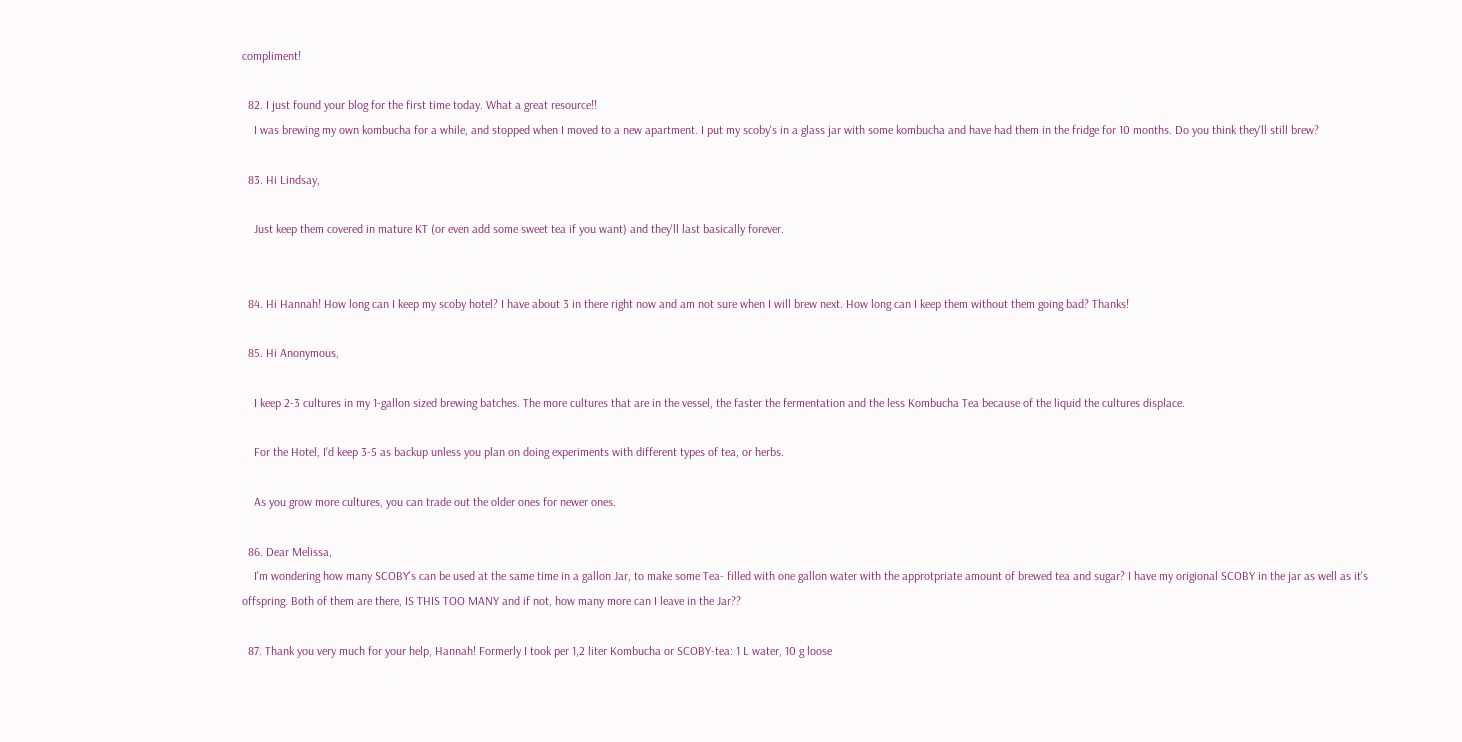compliment!

  82. I just found your blog for the first time today. What a great resource!!
    I was brewing my own kombucha for a while, and stopped when I moved to a new apartment. I put my scoby's in a glass jar with some kombucha and have had them in the fridge for 10 months. Do you think they'll still brew?

  83. Hi Lindsay,

    Just keep them covered in mature KT (or even add some sweet tea if you want) and they'll last basically forever.


  84. Hi Hannah! How long can I keep my scoby hotel? I have about 3 in there right now and am not sure when I will brew next. How long can I keep them without them going bad? Thanks!

  85. Hi Anonymous,

    I keep 2-3 cultures in my 1-gallon sized brewing batches. The more cultures that are in the vessel, the faster the fermentation and the less Kombucha Tea because of the liquid the cultures displace.

    For the Hotel, I'd keep 3-5 as backup unless you plan on doing experiments with different types of tea, or herbs.

    As you grow more cultures, you can trade out the older ones for newer ones.

  86. Dear Melissa,
    I'm wondering how many SCOBY's can be used at the same time in a gallon Jar, to make some Tea- filled with one gallon water with the approtpriate amount of brewed tea and sugar? I have my origional SCOBY in the jar as well as it's offspring. Both of them are there, IS THIS TOO MANY and if not, how many more can I leave in the Jar??

  87. Thank you very much for your help, Hannah! Formerly I took per 1,2 liter Kombucha or SCOBY-tea: 1 L water, 10 g loose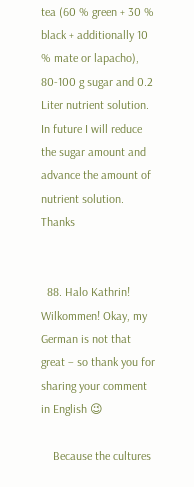tea (60 % green + 30 % black + additionally 10 % mate or lapacho), 80-100 g sugar and 0.2 Liter nutrient solution. In future I will reduce the sugar amount and advance the amount of nutrient solution. Thanks


  88. Halo Kathrin! Wilkommen! Okay, my German is not that great – so thank you for sharing your comment in English 😉

    Because the cultures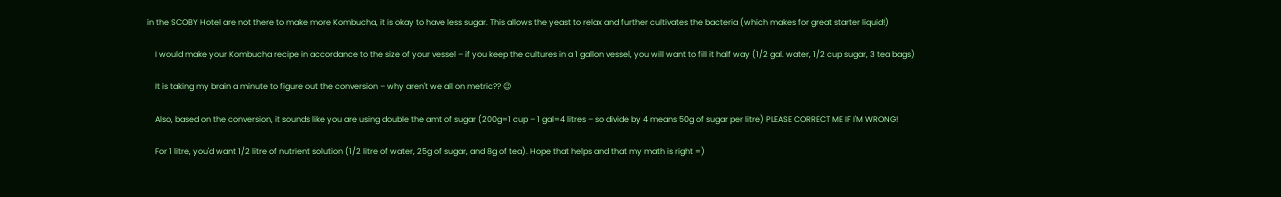in the SCOBY Hotel are not there to make more Kombucha, it is okay to have less sugar. This allows the yeast to relax and further cultivates the bacteria (which makes for great starter liquid!)

    I would make your Kombucha recipe in accordance to the size of your vessel – if you keep the cultures in a 1 gallon vessel, you will want to fill it half way (1/2 gal. water, 1/2 cup sugar, 3 tea bags)

    It is taking my brain a minute to figure out the conversion – why aren't we all on metric?? 😉

    Also, based on the conversion, it sounds like you are using double the amt of sugar (200g=1 cup – 1 gal=4 litres – so divide by 4 means 50g of sugar per litre) PLEASE CORRECT ME IF I'M WRONG!

    For 1 litre, you'd want 1/2 litre of nutrient solution (1/2 litre of water, 25g of sugar, and 8g of tea). Hope that helps and that my math is right =)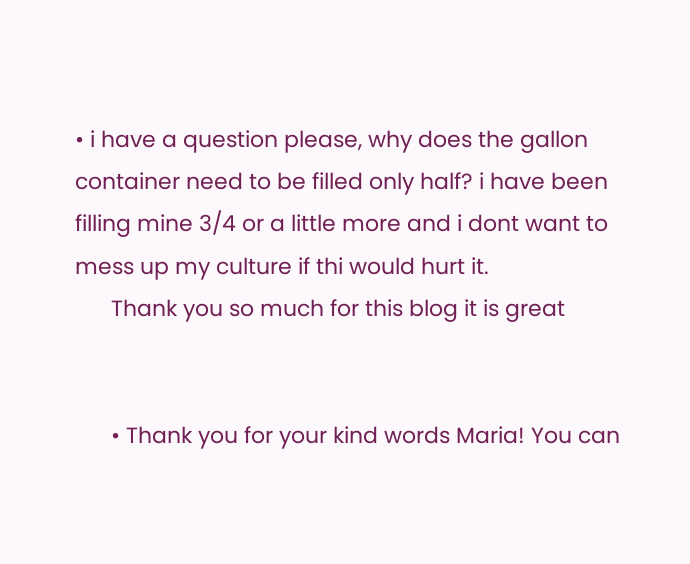• i have a question please, why does the gallon container need to be filled only half? i have been filling mine 3/4 or a little more and i dont want to mess up my culture if thi would hurt it.
      Thank you so much for this blog it is great


      • Thank you for your kind words Maria! You can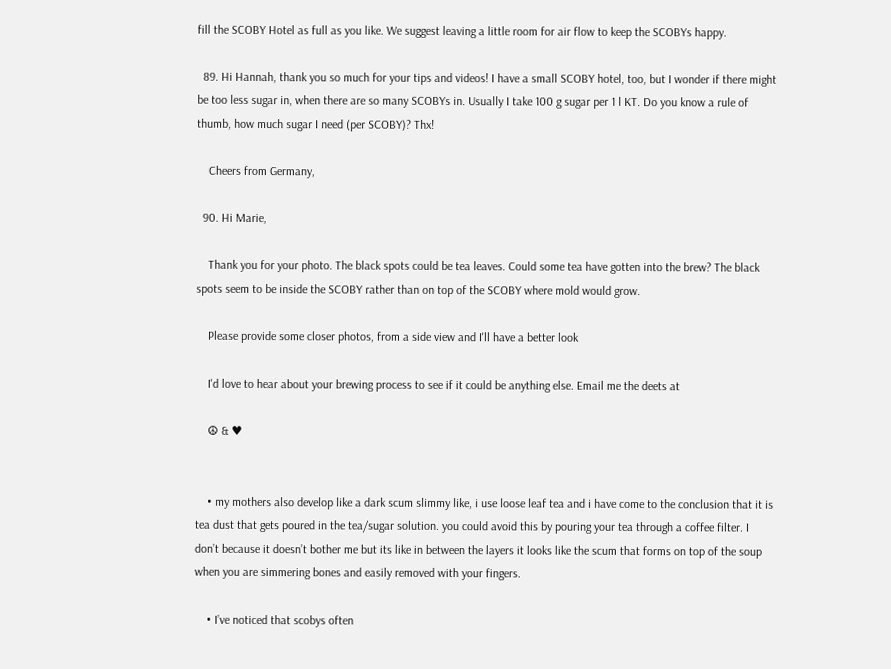fill the SCOBY Hotel as full as you like. We suggest leaving a little room for air flow to keep the SCOBYs happy.

  89. Hi Hannah, thank you so much for your tips and videos! I have a small SCOBY hotel, too, but I wonder if there might be too less sugar in, when there are so many SCOBYs in. Usually I take 100 g sugar per 1 l KT. Do you know a rule of thumb, how much sugar I need (per SCOBY)? Thx!

    Cheers from Germany,

  90. Hi Marie,

    Thank you for your photo. The black spots could be tea leaves. Could some tea have gotten into the brew? The black spots seem to be inside the SCOBY rather than on top of the SCOBY where mold would grow.

    Please provide some closer photos, from a side view and I'll have a better look

    I'd love to hear about your brewing process to see if it could be anything else. Email me the deets at

    ☮ & ♥


    • my mothers also develop like a dark scum slimmy like, i use loose leaf tea and i have come to the conclusion that it is tea dust that gets poured in the tea/sugar solution. you could avoid this by pouring your tea through a coffee filter. I don’t because it doesn’t bother me but its like in between the layers it looks like the scum that forms on top of the soup when you are simmering bones and easily removed with your fingers.

    • I’ve noticed that scobys often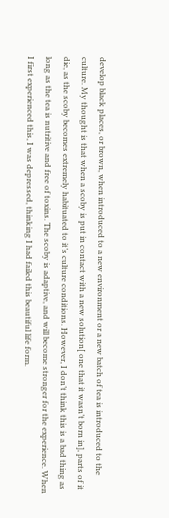develop black places, or brown, when introduced to a new environment or a new batch of tea is introduced to the culture. My thought is that when a scoby is put in contact with a new solution[ one that it wasn’t born in], parts of it die, as the scoby becomes extremely habituated to it’s culture conditions. However, I don’t think this is a bad thing as long as the tea is nutritive and free of toxins. The scoby is adaptive, and will become stronger for the experience. When I first experienced this, I was depressed, thinking I had failed this beautiful life form.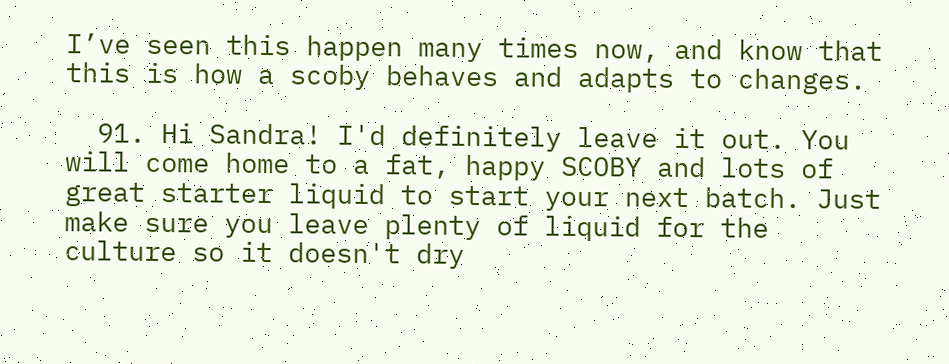I’ve seen this happen many times now, and know that this is how a scoby behaves and adapts to changes.

  91. Hi Sandra! I'd definitely leave it out. You will come home to a fat, happy SCOBY and lots of great starter liquid to start your next batch. Just make sure you leave plenty of liquid for the culture so it doesn't dry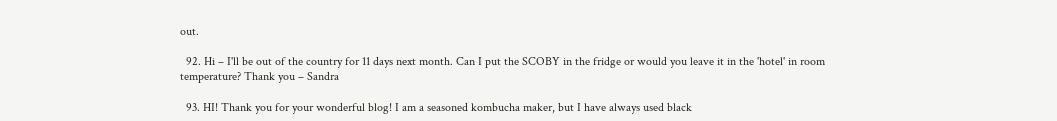out.

  92. Hi – I'll be out of the country for 11 days next month. Can I put the SCOBY in the fridge or would you leave it in the 'hotel' in room temperature? Thank you – Sandra

  93. HI! Thank you for your wonderful blog! I am a seasoned kombucha maker, but I have always used black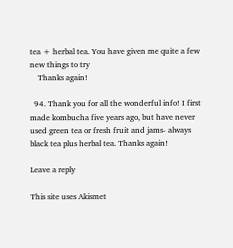tea + herbal tea. You have given me quite a few new things to try
    Thanks again!

  94. Thank you for all the wonderful info! I first made kombucha five years ago, but have never used green tea or fresh fruit and jams- always black tea plus herbal tea. Thanks again!

Leave a reply

This site uses Akismet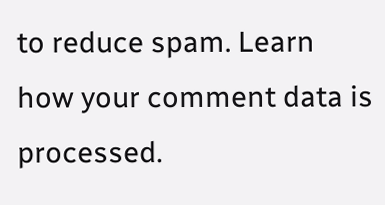to reduce spam. Learn how your comment data is processed.